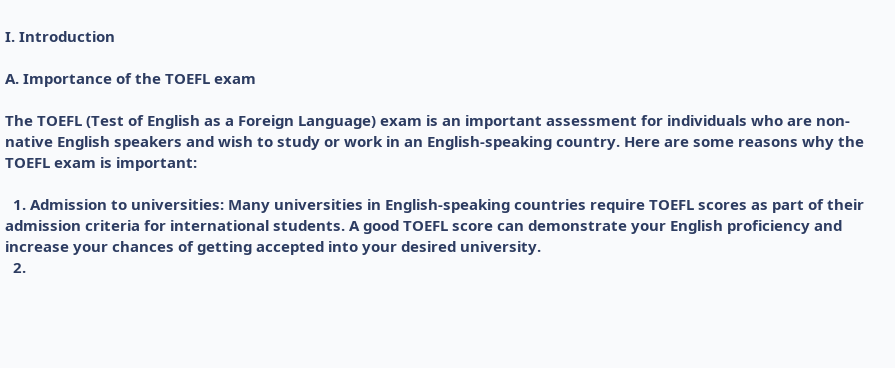I. Introduction

A. Importance of the TOEFL exam

The TOEFL (Test of English as a Foreign Language) exam is an important assessment for individuals who are non-native English speakers and wish to study or work in an English-speaking country. Here are some reasons why the TOEFL exam is important:

  1. Admission to universities: Many universities in English-speaking countries require TOEFL scores as part of their admission criteria for international students. A good TOEFL score can demonstrate your English proficiency and increase your chances of getting accepted into your desired university.
  2.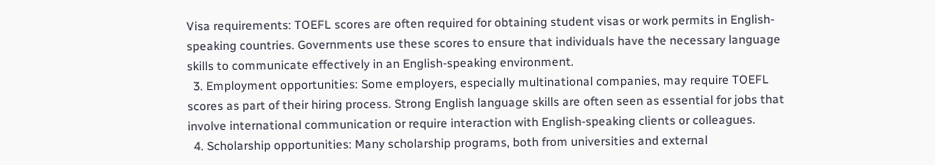Visa requirements: TOEFL scores are often required for obtaining student visas or work permits in English-speaking countries. Governments use these scores to ensure that individuals have the necessary language skills to communicate effectively in an English-speaking environment.
  3. Employment opportunities: Some employers, especially multinational companies, may require TOEFL scores as part of their hiring process. Strong English language skills are often seen as essential for jobs that involve international communication or require interaction with English-speaking clients or colleagues.
  4. Scholarship opportunities: Many scholarship programs, both from universities and external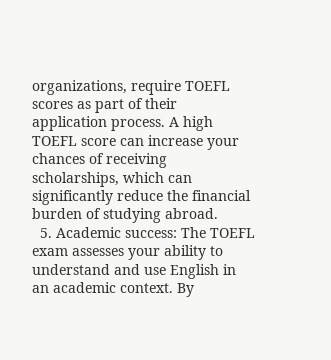organizations, require TOEFL scores as part of their application process. A high TOEFL score can increase your chances of receiving scholarships, which can significantly reduce the financial burden of studying abroad.
  5. Academic success: The TOEFL exam assesses your ability to understand and use English in an academic context. By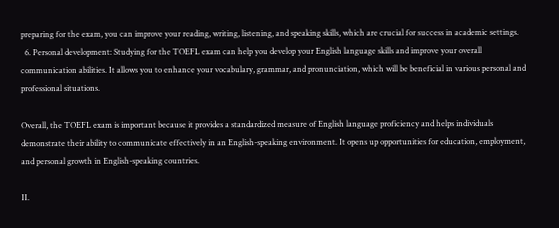preparing for the exam, you can improve your reading, writing, listening, and speaking skills, which are crucial for success in academic settings.
  6. Personal development: Studying for the TOEFL exam can help you develop your English language skills and improve your overall communication abilities. It allows you to enhance your vocabulary, grammar, and pronunciation, which will be beneficial in various personal and professional situations.

Overall, the TOEFL exam is important because it provides a standardized measure of English language proficiency and helps individuals demonstrate their ability to communicate effectively in an English-speaking environment. It opens up opportunities for education, employment, and personal growth in English-speaking countries.

II.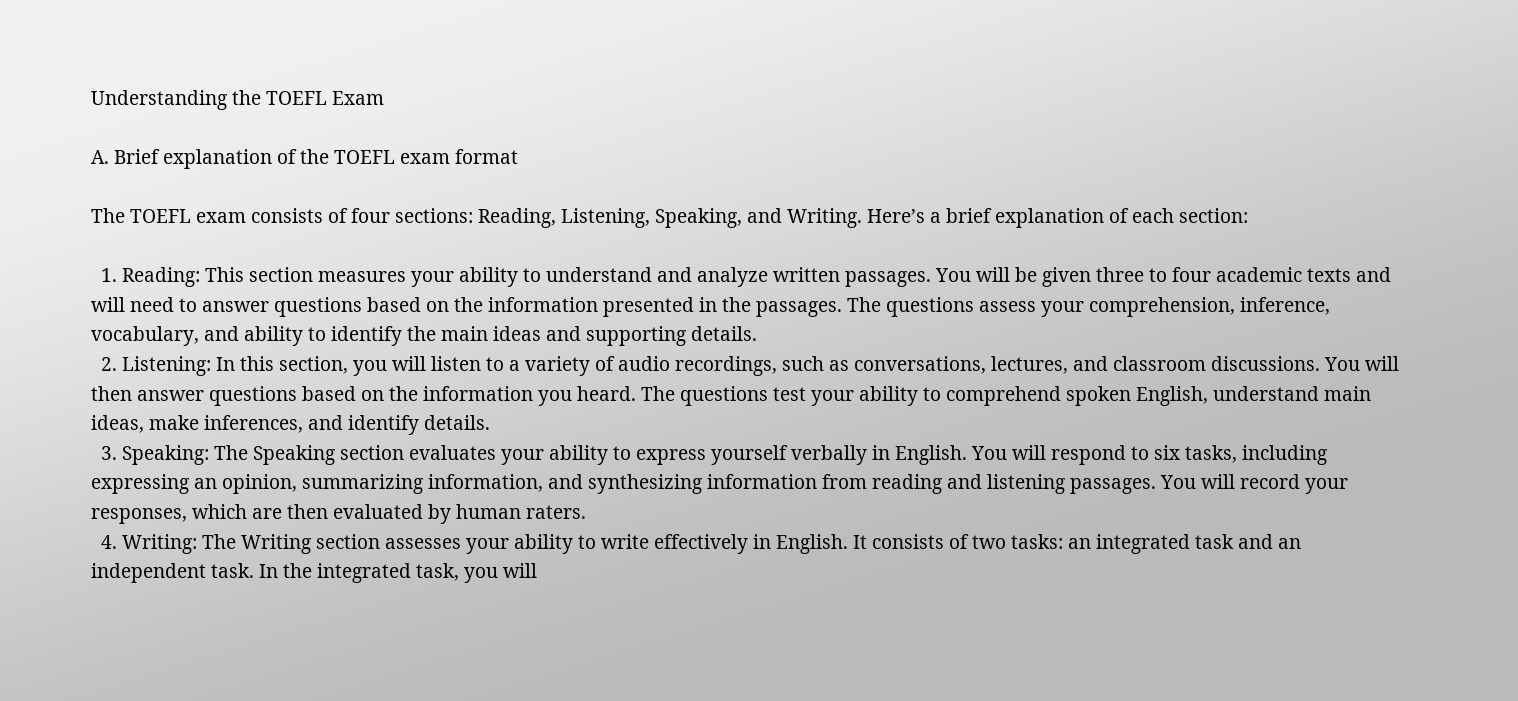Understanding the TOEFL Exam

A. Brief explanation of the TOEFL exam format

The TOEFL exam consists of four sections: Reading, Listening, Speaking, and Writing. Here’s a brief explanation of each section:

  1. Reading: This section measures your ability to understand and analyze written passages. You will be given three to four academic texts and will need to answer questions based on the information presented in the passages. The questions assess your comprehension, inference, vocabulary, and ability to identify the main ideas and supporting details.
  2. Listening: In this section, you will listen to a variety of audio recordings, such as conversations, lectures, and classroom discussions. You will then answer questions based on the information you heard. The questions test your ability to comprehend spoken English, understand main ideas, make inferences, and identify details.
  3. Speaking: The Speaking section evaluates your ability to express yourself verbally in English. You will respond to six tasks, including expressing an opinion, summarizing information, and synthesizing information from reading and listening passages. You will record your responses, which are then evaluated by human raters.
  4. Writing: The Writing section assesses your ability to write effectively in English. It consists of two tasks: an integrated task and an independent task. In the integrated task, you will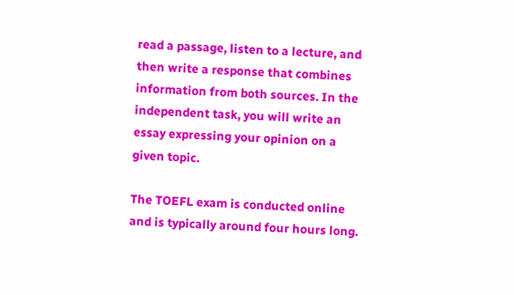read a passage, listen to a lecture, and then write a response that combines information from both sources. In the independent task, you will write an essay expressing your opinion on a given topic.

The TOEFL exam is conducted online and is typically around four hours long.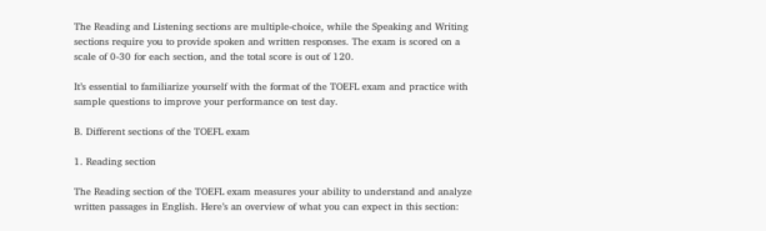The Reading and Listening sections are multiple-choice, while the Speaking and Writing sections require you to provide spoken and written responses. The exam is scored on a scale of 0-30 for each section, and the total score is out of 120.

It’s essential to familiarize yourself with the format of the TOEFL exam and practice with sample questions to improve your performance on test day.

B. Different sections of the TOEFL exam

1. Reading section

The Reading section of the TOEFL exam measures your ability to understand and analyze written passages in English. Here’s an overview of what you can expect in this section: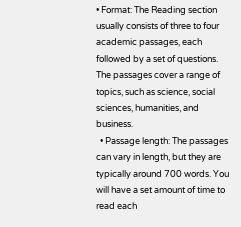• Format: The Reading section usually consists of three to four academic passages, each followed by a set of questions. The passages cover a range of topics, such as science, social sciences, humanities, and business.
  • Passage length: The passages can vary in length, but they are typically around 700 words. You will have a set amount of time to read each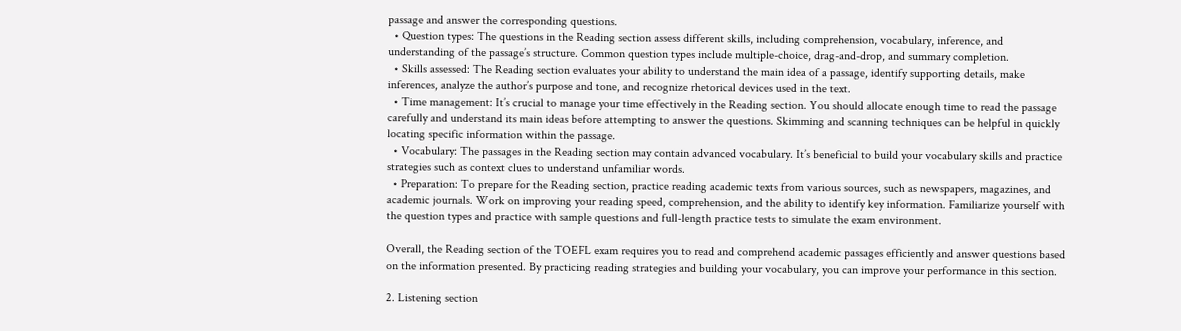passage and answer the corresponding questions.
  • Question types: The questions in the Reading section assess different skills, including comprehension, vocabulary, inference, and understanding of the passage’s structure. Common question types include multiple-choice, drag-and-drop, and summary completion.
  • Skills assessed: The Reading section evaluates your ability to understand the main idea of a passage, identify supporting details, make inferences, analyze the author’s purpose and tone, and recognize rhetorical devices used in the text.
  • Time management: It’s crucial to manage your time effectively in the Reading section. You should allocate enough time to read the passage carefully and understand its main ideas before attempting to answer the questions. Skimming and scanning techniques can be helpful in quickly locating specific information within the passage.
  • Vocabulary: The passages in the Reading section may contain advanced vocabulary. It’s beneficial to build your vocabulary skills and practice strategies such as context clues to understand unfamiliar words.
  • Preparation: To prepare for the Reading section, practice reading academic texts from various sources, such as newspapers, magazines, and academic journals. Work on improving your reading speed, comprehension, and the ability to identify key information. Familiarize yourself with the question types and practice with sample questions and full-length practice tests to simulate the exam environment.

Overall, the Reading section of the TOEFL exam requires you to read and comprehend academic passages efficiently and answer questions based on the information presented. By practicing reading strategies and building your vocabulary, you can improve your performance in this section.

2. Listening section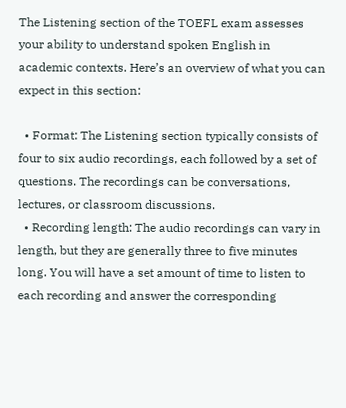The Listening section of the TOEFL exam assesses your ability to understand spoken English in academic contexts. Here’s an overview of what you can expect in this section:

  • Format: The Listening section typically consists of four to six audio recordings, each followed by a set of questions. The recordings can be conversations, lectures, or classroom discussions.
  • Recording length: The audio recordings can vary in length, but they are generally three to five minutes long. You will have a set amount of time to listen to each recording and answer the corresponding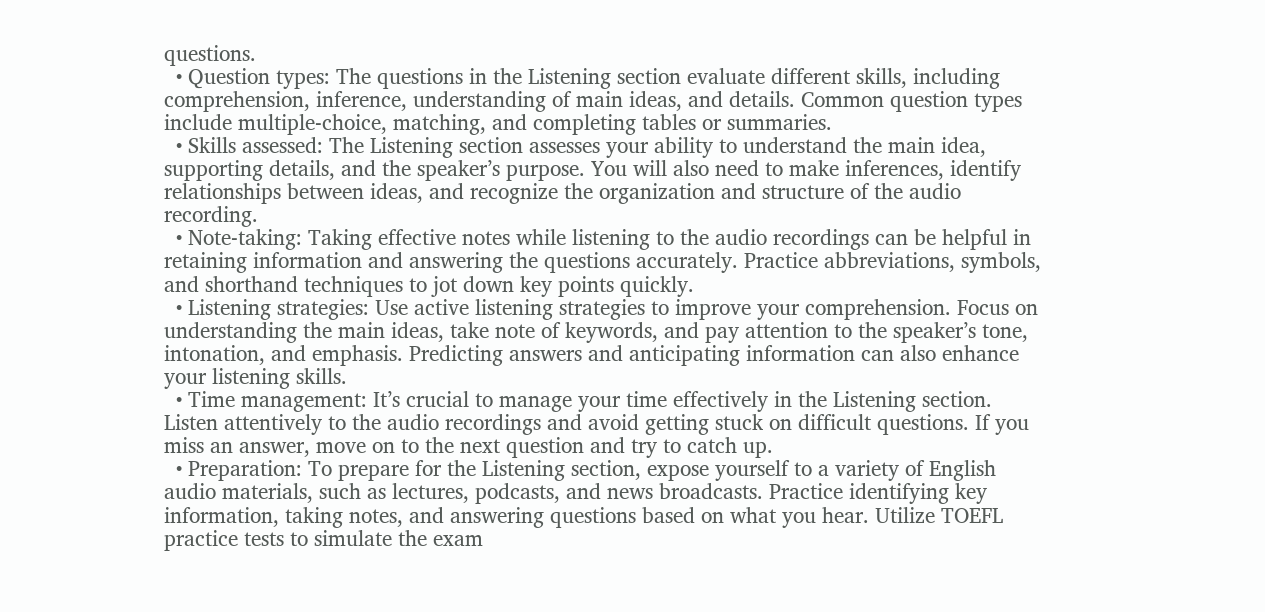questions.
  • Question types: The questions in the Listening section evaluate different skills, including comprehension, inference, understanding of main ideas, and details. Common question types include multiple-choice, matching, and completing tables or summaries.
  • Skills assessed: The Listening section assesses your ability to understand the main idea, supporting details, and the speaker’s purpose. You will also need to make inferences, identify relationships between ideas, and recognize the organization and structure of the audio recording.
  • Note-taking: Taking effective notes while listening to the audio recordings can be helpful in retaining information and answering the questions accurately. Practice abbreviations, symbols, and shorthand techniques to jot down key points quickly.
  • Listening strategies: Use active listening strategies to improve your comprehension. Focus on understanding the main ideas, take note of keywords, and pay attention to the speaker’s tone, intonation, and emphasis. Predicting answers and anticipating information can also enhance your listening skills.
  • Time management: It’s crucial to manage your time effectively in the Listening section. Listen attentively to the audio recordings and avoid getting stuck on difficult questions. If you miss an answer, move on to the next question and try to catch up.
  • Preparation: To prepare for the Listening section, expose yourself to a variety of English audio materials, such as lectures, podcasts, and news broadcasts. Practice identifying key information, taking notes, and answering questions based on what you hear. Utilize TOEFL practice tests to simulate the exam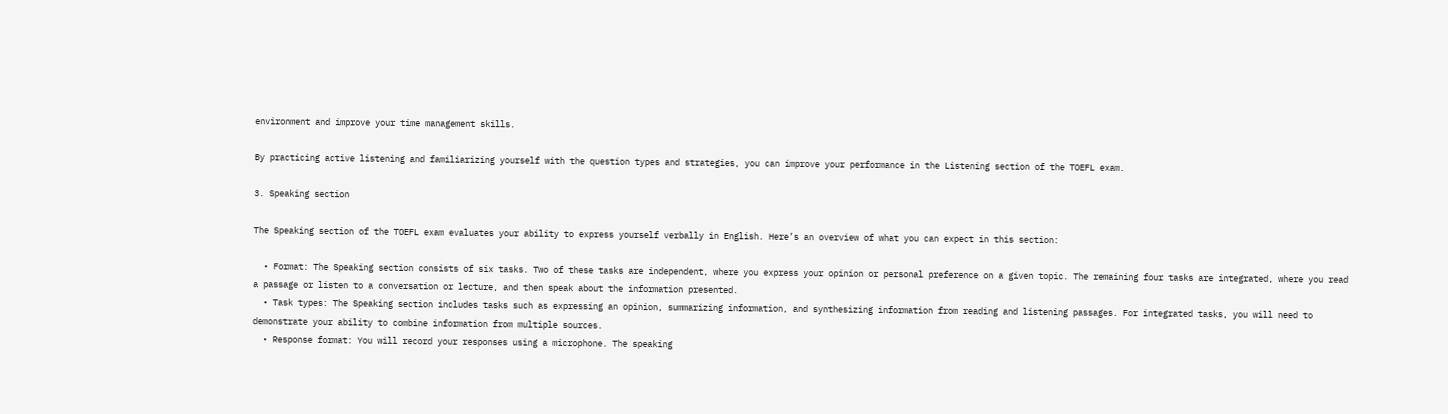environment and improve your time management skills.

By practicing active listening and familiarizing yourself with the question types and strategies, you can improve your performance in the Listening section of the TOEFL exam.

3. Speaking section

The Speaking section of the TOEFL exam evaluates your ability to express yourself verbally in English. Here’s an overview of what you can expect in this section:

  • Format: The Speaking section consists of six tasks. Two of these tasks are independent, where you express your opinion or personal preference on a given topic. The remaining four tasks are integrated, where you read a passage or listen to a conversation or lecture, and then speak about the information presented.
  • Task types: The Speaking section includes tasks such as expressing an opinion, summarizing information, and synthesizing information from reading and listening passages. For integrated tasks, you will need to demonstrate your ability to combine information from multiple sources.
  • Response format: You will record your responses using a microphone. The speaking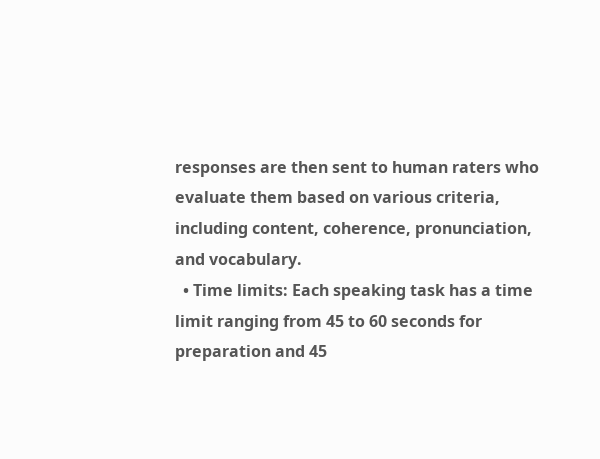responses are then sent to human raters who evaluate them based on various criteria, including content, coherence, pronunciation, and vocabulary.
  • Time limits: Each speaking task has a time limit ranging from 45 to 60 seconds for preparation and 45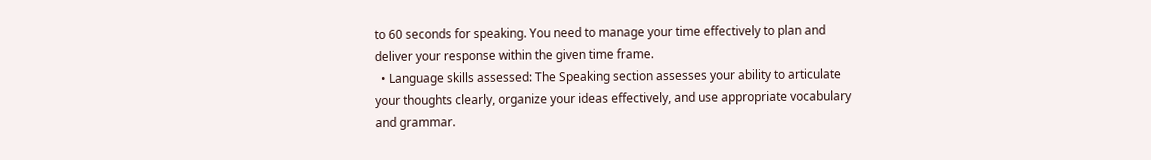to 60 seconds for speaking. You need to manage your time effectively to plan and deliver your response within the given time frame.
  • Language skills assessed: The Speaking section assesses your ability to articulate your thoughts clearly, organize your ideas effectively, and use appropriate vocabulary and grammar.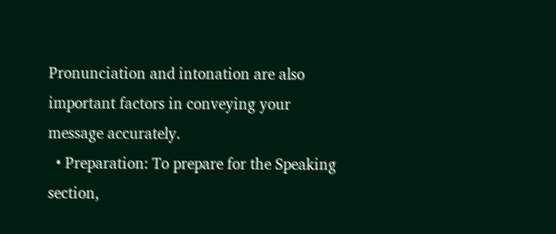Pronunciation and intonation are also important factors in conveying your message accurately.
  • Preparation: To prepare for the Speaking section,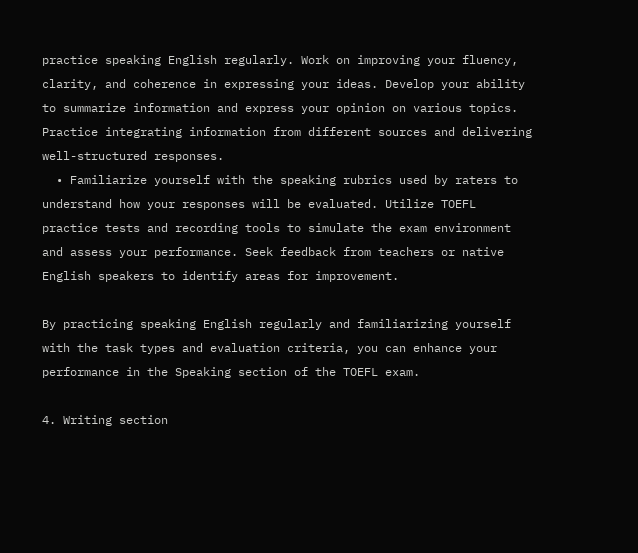practice speaking English regularly. Work on improving your fluency, clarity, and coherence in expressing your ideas. Develop your ability to summarize information and express your opinion on various topics. Practice integrating information from different sources and delivering well-structured responses.
  • Familiarize yourself with the speaking rubrics used by raters to understand how your responses will be evaluated. Utilize TOEFL practice tests and recording tools to simulate the exam environment and assess your performance. Seek feedback from teachers or native English speakers to identify areas for improvement.

By practicing speaking English regularly and familiarizing yourself with the task types and evaluation criteria, you can enhance your performance in the Speaking section of the TOEFL exam.

4. Writing section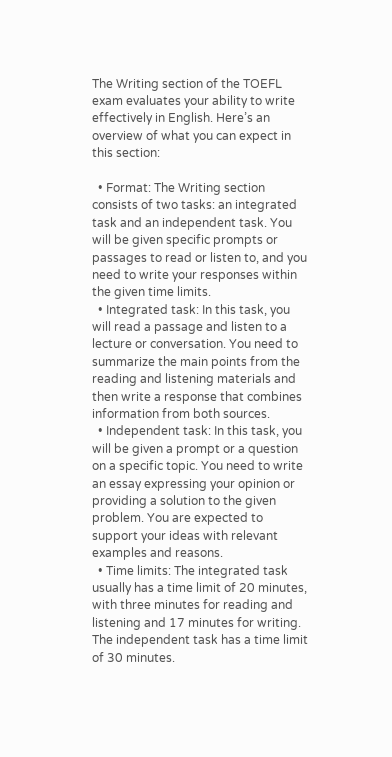The Writing section of the TOEFL exam evaluates your ability to write effectively in English. Here’s an overview of what you can expect in this section:

  • Format: The Writing section consists of two tasks: an integrated task and an independent task. You will be given specific prompts or passages to read or listen to, and you need to write your responses within the given time limits.
  • Integrated task: In this task, you will read a passage and listen to a lecture or conversation. You need to summarize the main points from the reading and listening materials and then write a response that combines information from both sources.
  • Independent task: In this task, you will be given a prompt or a question on a specific topic. You need to write an essay expressing your opinion or providing a solution to the given problem. You are expected to support your ideas with relevant examples and reasons.
  • Time limits: The integrated task usually has a time limit of 20 minutes, with three minutes for reading and listening and 17 minutes for writing. The independent task has a time limit of 30 minutes.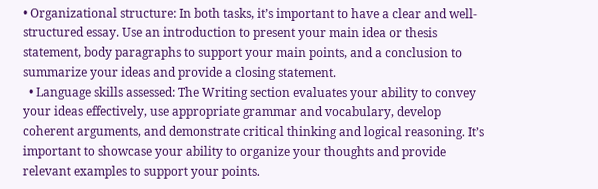• Organizational structure: In both tasks, it’s important to have a clear and well-structured essay. Use an introduction to present your main idea or thesis statement, body paragraphs to support your main points, and a conclusion to summarize your ideas and provide a closing statement.
  • Language skills assessed: The Writing section evaluates your ability to convey your ideas effectively, use appropriate grammar and vocabulary, develop coherent arguments, and demonstrate critical thinking and logical reasoning. It’s important to showcase your ability to organize your thoughts and provide relevant examples to support your points.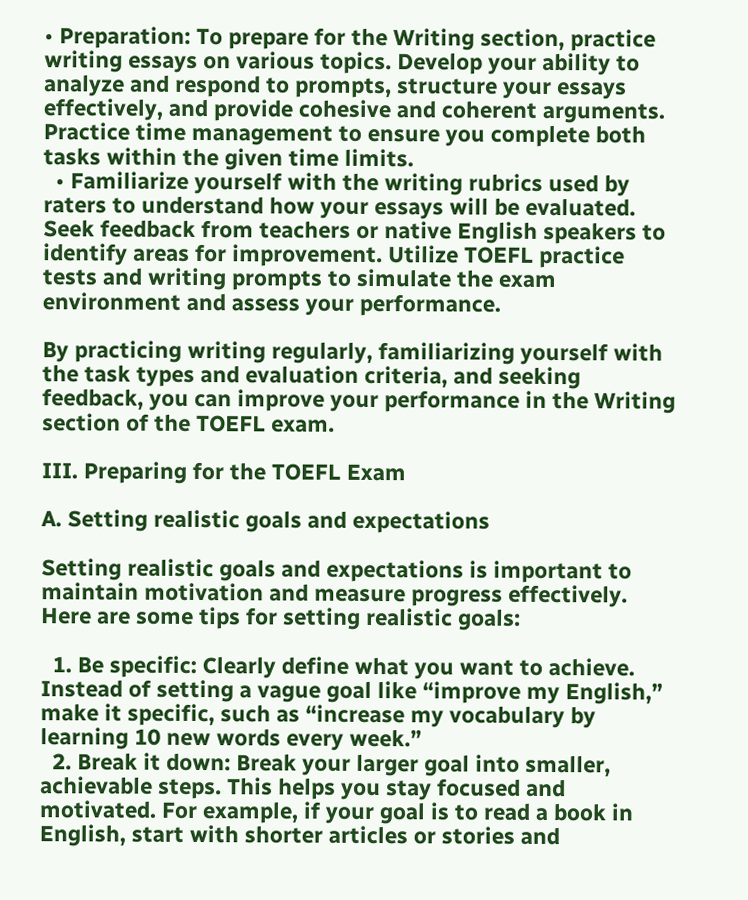• Preparation: To prepare for the Writing section, practice writing essays on various topics. Develop your ability to analyze and respond to prompts, structure your essays effectively, and provide cohesive and coherent arguments. Practice time management to ensure you complete both tasks within the given time limits.
  • Familiarize yourself with the writing rubrics used by raters to understand how your essays will be evaluated. Seek feedback from teachers or native English speakers to identify areas for improvement. Utilize TOEFL practice tests and writing prompts to simulate the exam environment and assess your performance.

By practicing writing regularly, familiarizing yourself with the task types and evaluation criteria, and seeking feedback, you can improve your performance in the Writing section of the TOEFL exam.

III. Preparing for the TOEFL Exam

A. Setting realistic goals and expectations

Setting realistic goals and expectations is important to maintain motivation and measure progress effectively. Here are some tips for setting realistic goals:

  1. Be specific: Clearly define what you want to achieve. Instead of setting a vague goal like “improve my English,” make it specific, such as “increase my vocabulary by learning 10 new words every week.”
  2. Break it down: Break your larger goal into smaller, achievable steps. This helps you stay focused and motivated. For example, if your goal is to read a book in English, start with shorter articles or stories and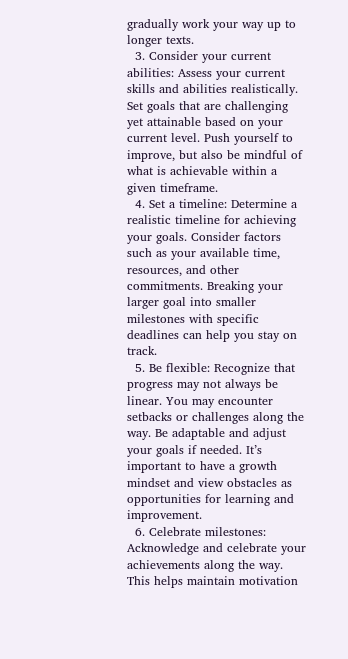gradually work your way up to longer texts.
  3. Consider your current abilities: Assess your current skills and abilities realistically. Set goals that are challenging yet attainable based on your current level. Push yourself to improve, but also be mindful of what is achievable within a given timeframe.
  4. Set a timeline: Determine a realistic timeline for achieving your goals. Consider factors such as your available time, resources, and other commitments. Breaking your larger goal into smaller milestones with specific deadlines can help you stay on track.
  5. Be flexible: Recognize that progress may not always be linear. You may encounter setbacks or challenges along the way. Be adaptable and adjust your goals if needed. It’s important to have a growth mindset and view obstacles as opportunities for learning and improvement.
  6. Celebrate milestones: Acknowledge and celebrate your achievements along the way. This helps maintain motivation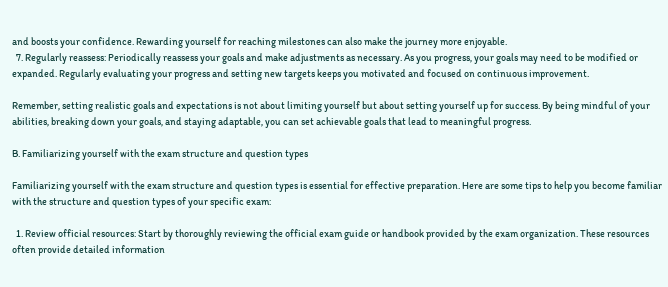and boosts your confidence. Rewarding yourself for reaching milestones can also make the journey more enjoyable.
  7. Regularly reassess: Periodically reassess your goals and make adjustments as necessary. As you progress, your goals may need to be modified or expanded. Regularly evaluating your progress and setting new targets keeps you motivated and focused on continuous improvement.

Remember, setting realistic goals and expectations is not about limiting yourself but about setting yourself up for success. By being mindful of your abilities, breaking down your goals, and staying adaptable, you can set achievable goals that lead to meaningful progress.

B. Familiarizing yourself with the exam structure and question types

Familiarizing yourself with the exam structure and question types is essential for effective preparation. Here are some tips to help you become familiar with the structure and question types of your specific exam:

  1. Review official resources: Start by thoroughly reviewing the official exam guide or handbook provided by the exam organization. These resources often provide detailed information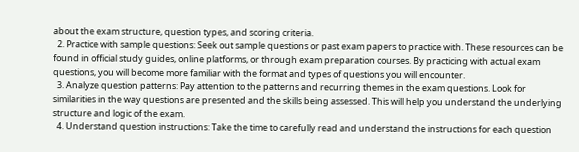about the exam structure, question types, and scoring criteria.
  2. Practice with sample questions: Seek out sample questions or past exam papers to practice with. These resources can be found in official study guides, online platforms, or through exam preparation courses. By practicing with actual exam questions, you will become more familiar with the format and types of questions you will encounter.
  3. Analyze question patterns: Pay attention to the patterns and recurring themes in the exam questions. Look for similarities in the way questions are presented and the skills being assessed. This will help you understand the underlying structure and logic of the exam.
  4. Understand question instructions: Take the time to carefully read and understand the instructions for each question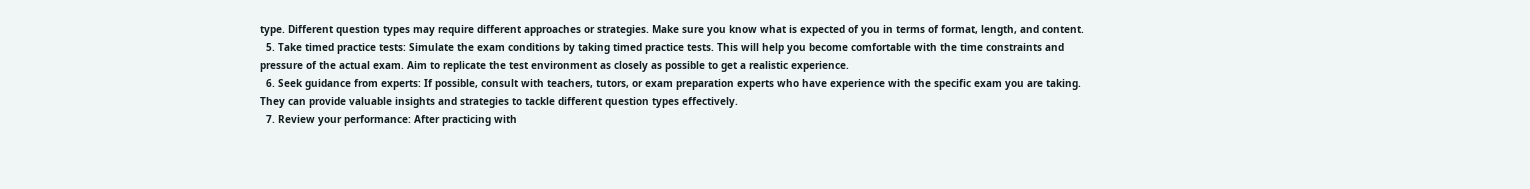type. Different question types may require different approaches or strategies. Make sure you know what is expected of you in terms of format, length, and content.
  5. Take timed practice tests: Simulate the exam conditions by taking timed practice tests. This will help you become comfortable with the time constraints and pressure of the actual exam. Aim to replicate the test environment as closely as possible to get a realistic experience.
  6. Seek guidance from experts: If possible, consult with teachers, tutors, or exam preparation experts who have experience with the specific exam you are taking. They can provide valuable insights and strategies to tackle different question types effectively.
  7. Review your performance: After practicing with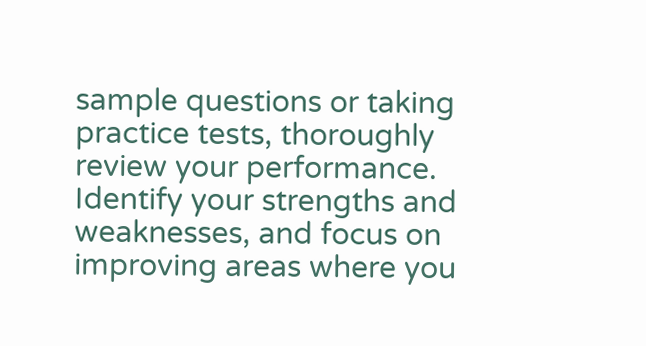sample questions or taking practice tests, thoroughly review your performance. Identify your strengths and weaknesses, and focus on improving areas where you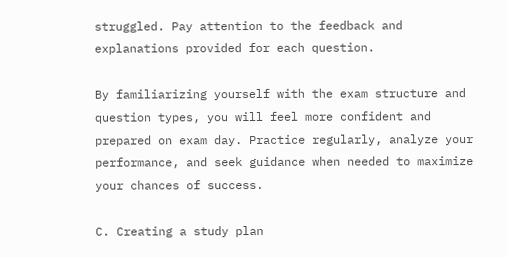struggled. Pay attention to the feedback and explanations provided for each question.

By familiarizing yourself with the exam structure and question types, you will feel more confident and prepared on exam day. Practice regularly, analyze your performance, and seek guidance when needed to maximize your chances of success.

C. Creating a study plan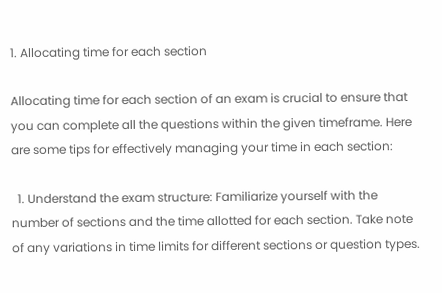1. Allocating time for each section

Allocating time for each section of an exam is crucial to ensure that you can complete all the questions within the given timeframe. Here are some tips for effectively managing your time in each section:

  1. Understand the exam structure: Familiarize yourself with the number of sections and the time allotted for each section. Take note of any variations in time limits for different sections or question types.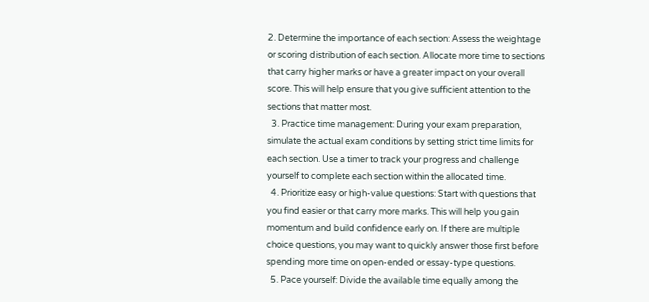2. Determine the importance of each section: Assess the weightage or scoring distribution of each section. Allocate more time to sections that carry higher marks or have a greater impact on your overall score. This will help ensure that you give sufficient attention to the sections that matter most.
  3. Practice time management: During your exam preparation, simulate the actual exam conditions by setting strict time limits for each section. Use a timer to track your progress and challenge yourself to complete each section within the allocated time.
  4. Prioritize easy or high-value questions: Start with questions that you find easier or that carry more marks. This will help you gain momentum and build confidence early on. If there are multiple choice questions, you may want to quickly answer those first before spending more time on open-ended or essay-type questions.
  5. Pace yourself: Divide the available time equally among the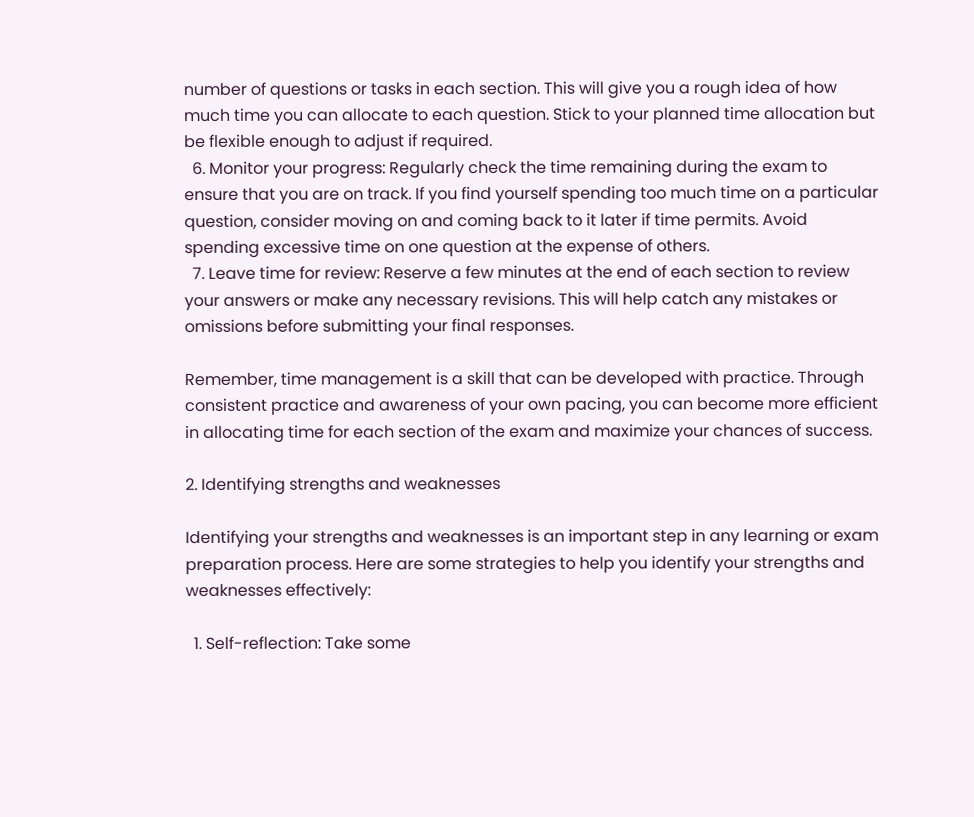number of questions or tasks in each section. This will give you a rough idea of how much time you can allocate to each question. Stick to your planned time allocation but be flexible enough to adjust if required.
  6. Monitor your progress: Regularly check the time remaining during the exam to ensure that you are on track. If you find yourself spending too much time on a particular question, consider moving on and coming back to it later if time permits. Avoid spending excessive time on one question at the expense of others.
  7. Leave time for review: Reserve a few minutes at the end of each section to review your answers or make any necessary revisions. This will help catch any mistakes or omissions before submitting your final responses.

Remember, time management is a skill that can be developed with practice. Through consistent practice and awareness of your own pacing, you can become more efficient in allocating time for each section of the exam and maximize your chances of success.

2. Identifying strengths and weaknesses

Identifying your strengths and weaknesses is an important step in any learning or exam preparation process. Here are some strategies to help you identify your strengths and weaknesses effectively:

  1. Self-reflection: Take some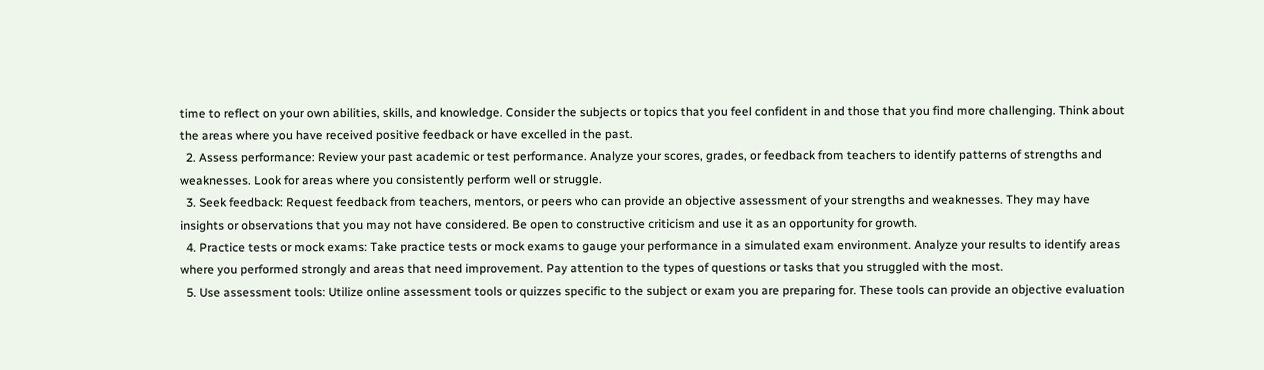time to reflect on your own abilities, skills, and knowledge. Consider the subjects or topics that you feel confident in and those that you find more challenging. Think about the areas where you have received positive feedback or have excelled in the past.
  2. Assess performance: Review your past academic or test performance. Analyze your scores, grades, or feedback from teachers to identify patterns of strengths and weaknesses. Look for areas where you consistently perform well or struggle.
  3. Seek feedback: Request feedback from teachers, mentors, or peers who can provide an objective assessment of your strengths and weaknesses. They may have insights or observations that you may not have considered. Be open to constructive criticism and use it as an opportunity for growth.
  4. Practice tests or mock exams: Take practice tests or mock exams to gauge your performance in a simulated exam environment. Analyze your results to identify areas where you performed strongly and areas that need improvement. Pay attention to the types of questions or tasks that you struggled with the most.
  5. Use assessment tools: Utilize online assessment tools or quizzes specific to the subject or exam you are preparing for. These tools can provide an objective evaluation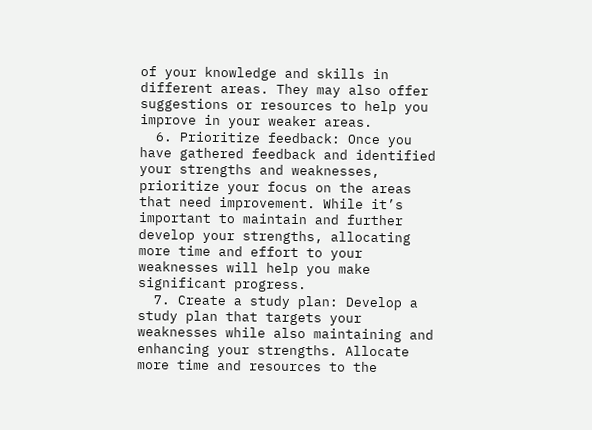of your knowledge and skills in different areas. They may also offer suggestions or resources to help you improve in your weaker areas.
  6. Prioritize feedback: Once you have gathered feedback and identified your strengths and weaknesses, prioritize your focus on the areas that need improvement. While it’s important to maintain and further develop your strengths, allocating more time and effort to your weaknesses will help you make significant progress.
  7. Create a study plan: Develop a study plan that targets your weaknesses while also maintaining and enhancing your strengths. Allocate more time and resources to the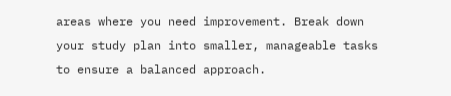areas where you need improvement. Break down your study plan into smaller, manageable tasks to ensure a balanced approach.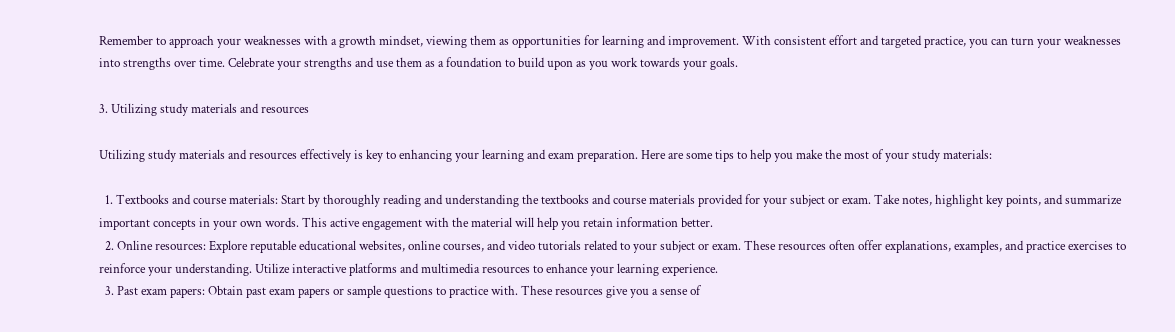Remember to approach your weaknesses with a growth mindset, viewing them as opportunities for learning and improvement. With consistent effort and targeted practice, you can turn your weaknesses into strengths over time. Celebrate your strengths and use them as a foundation to build upon as you work towards your goals.

3. Utilizing study materials and resources

Utilizing study materials and resources effectively is key to enhancing your learning and exam preparation. Here are some tips to help you make the most of your study materials:

  1. Textbooks and course materials: Start by thoroughly reading and understanding the textbooks and course materials provided for your subject or exam. Take notes, highlight key points, and summarize important concepts in your own words. This active engagement with the material will help you retain information better.
  2. Online resources: Explore reputable educational websites, online courses, and video tutorials related to your subject or exam. These resources often offer explanations, examples, and practice exercises to reinforce your understanding. Utilize interactive platforms and multimedia resources to enhance your learning experience.
  3. Past exam papers: Obtain past exam papers or sample questions to practice with. These resources give you a sense of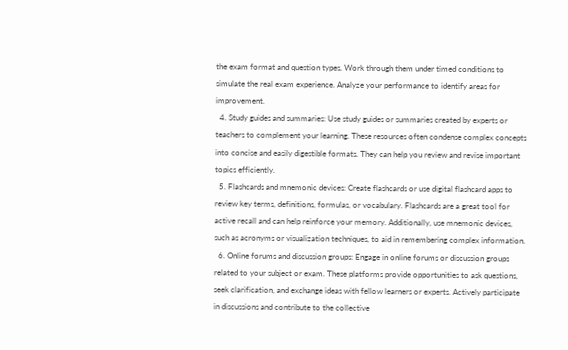the exam format and question types. Work through them under timed conditions to simulate the real exam experience. Analyze your performance to identify areas for improvement.
  4. Study guides and summaries: Use study guides or summaries created by experts or teachers to complement your learning. These resources often condense complex concepts into concise and easily digestible formats. They can help you review and revise important topics efficiently.
  5. Flashcards and mnemonic devices: Create flashcards or use digital flashcard apps to review key terms, definitions, formulas, or vocabulary. Flashcards are a great tool for active recall and can help reinforce your memory. Additionally, use mnemonic devices, such as acronyms or visualization techniques, to aid in remembering complex information.
  6. Online forums and discussion groups: Engage in online forums or discussion groups related to your subject or exam. These platforms provide opportunities to ask questions, seek clarification, and exchange ideas with fellow learners or experts. Actively participate in discussions and contribute to the collective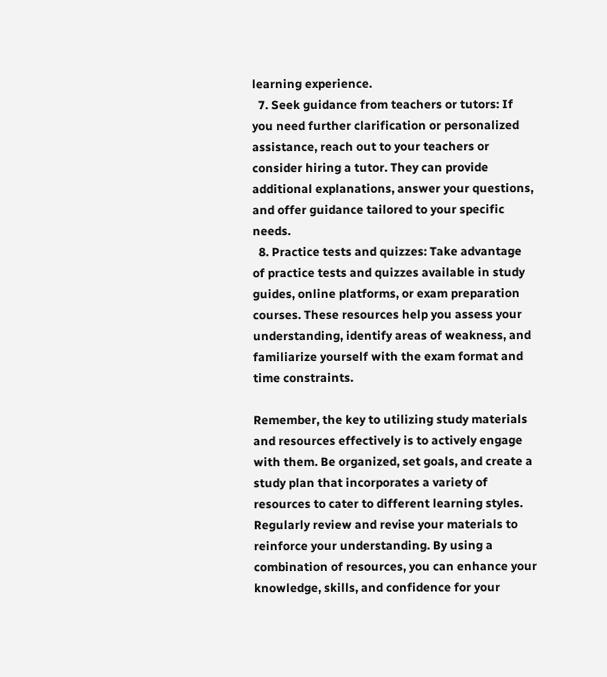learning experience.
  7. Seek guidance from teachers or tutors: If you need further clarification or personalized assistance, reach out to your teachers or consider hiring a tutor. They can provide additional explanations, answer your questions, and offer guidance tailored to your specific needs.
  8. Practice tests and quizzes: Take advantage of practice tests and quizzes available in study guides, online platforms, or exam preparation courses. These resources help you assess your understanding, identify areas of weakness, and familiarize yourself with the exam format and time constraints.

Remember, the key to utilizing study materials and resources effectively is to actively engage with them. Be organized, set goals, and create a study plan that incorporates a variety of resources to cater to different learning styles. Regularly review and revise your materials to reinforce your understanding. By using a combination of resources, you can enhance your knowledge, skills, and confidence for your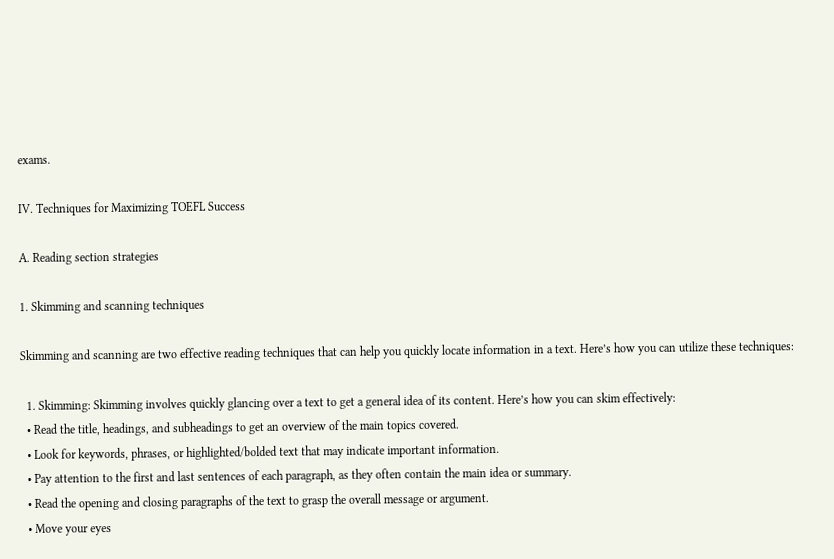exams.

IV. Techniques for Maximizing TOEFL Success

A. Reading section strategies

1. Skimming and scanning techniques

Skimming and scanning are two effective reading techniques that can help you quickly locate information in a text. Here’s how you can utilize these techniques:

  1. Skimming: Skimming involves quickly glancing over a text to get a general idea of its content. Here’s how you can skim effectively:
  • Read the title, headings, and subheadings to get an overview of the main topics covered.
  • Look for keywords, phrases, or highlighted/bolded text that may indicate important information.
  • Pay attention to the first and last sentences of each paragraph, as they often contain the main idea or summary.
  • Read the opening and closing paragraphs of the text to grasp the overall message or argument.
  • Move your eyes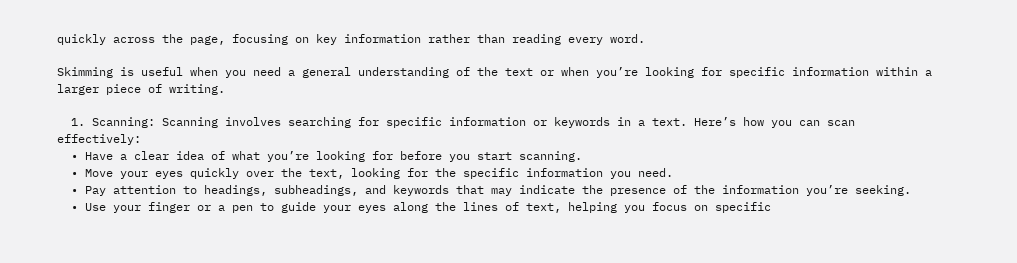quickly across the page, focusing on key information rather than reading every word.

Skimming is useful when you need a general understanding of the text or when you’re looking for specific information within a larger piece of writing.

  1. Scanning: Scanning involves searching for specific information or keywords in a text. Here’s how you can scan effectively:
  • Have a clear idea of what you’re looking for before you start scanning.
  • Move your eyes quickly over the text, looking for the specific information you need.
  • Pay attention to headings, subheadings, and keywords that may indicate the presence of the information you’re seeking.
  • Use your finger or a pen to guide your eyes along the lines of text, helping you focus on specific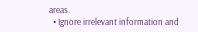areas.
  • Ignore irrelevant information and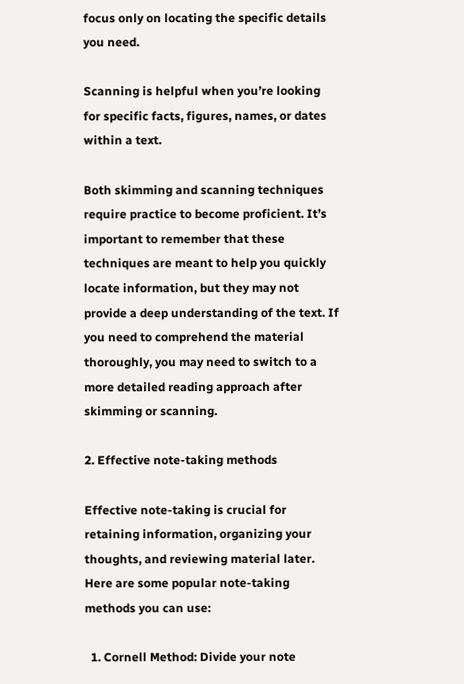focus only on locating the specific details you need.

Scanning is helpful when you’re looking for specific facts, figures, names, or dates within a text.

Both skimming and scanning techniques require practice to become proficient. It’s important to remember that these techniques are meant to help you quickly locate information, but they may not provide a deep understanding of the text. If you need to comprehend the material thoroughly, you may need to switch to a more detailed reading approach after skimming or scanning.

2. Effective note-taking methods

Effective note-taking is crucial for retaining information, organizing your thoughts, and reviewing material later. Here are some popular note-taking methods you can use:

  1. Cornell Method: Divide your note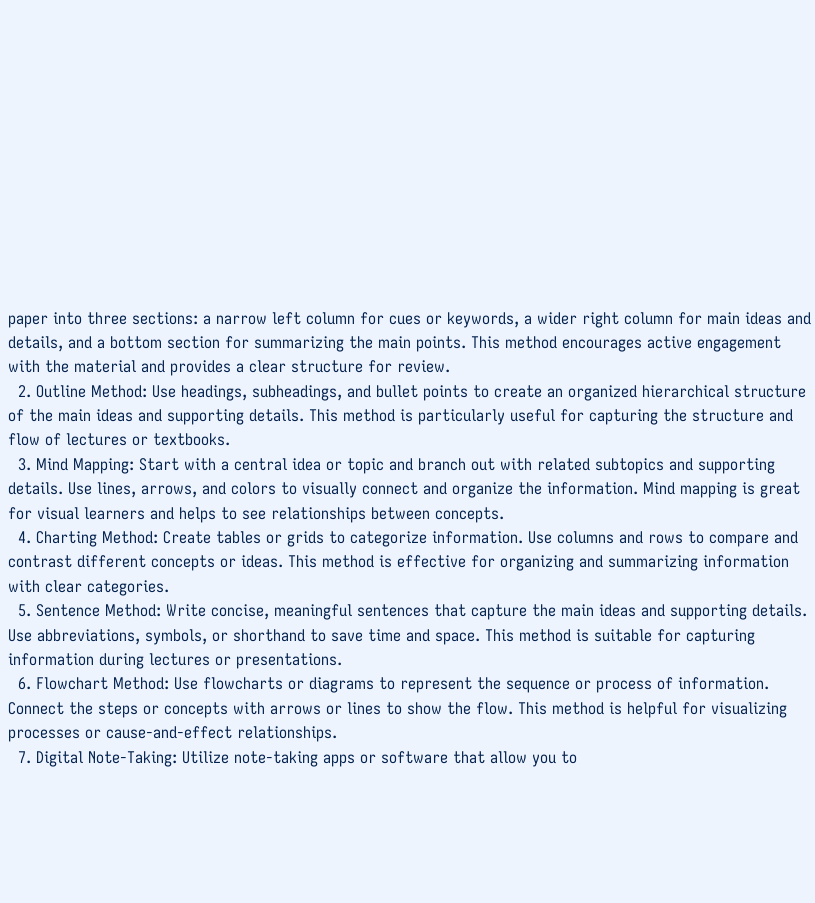paper into three sections: a narrow left column for cues or keywords, a wider right column for main ideas and details, and a bottom section for summarizing the main points. This method encourages active engagement with the material and provides a clear structure for review.
  2. Outline Method: Use headings, subheadings, and bullet points to create an organized hierarchical structure of the main ideas and supporting details. This method is particularly useful for capturing the structure and flow of lectures or textbooks.
  3. Mind Mapping: Start with a central idea or topic and branch out with related subtopics and supporting details. Use lines, arrows, and colors to visually connect and organize the information. Mind mapping is great for visual learners and helps to see relationships between concepts.
  4. Charting Method: Create tables or grids to categorize information. Use columns and rows to compare and contrast different concepts or ideas. This method is effective for organizing and summarizing information with clear categories.
  5. Sentence Method: Write concise, meaningful sentences that capture the main ideas and supporting details. Use abbreviations, symbols, or shorthand to save time and space. This method is suitable for capturing information during lectures or presentations.
  6. Flowchart Method: Use flowcharts or diagrams to represent the sequence or process of information. Connect the steps or concepts with arrows or lines to show the flow. This method is helpful for visualizing processes or cause-and-effect relationships.
  7. Digital Note-Taking: Utilize note-taking apps or software that allow you to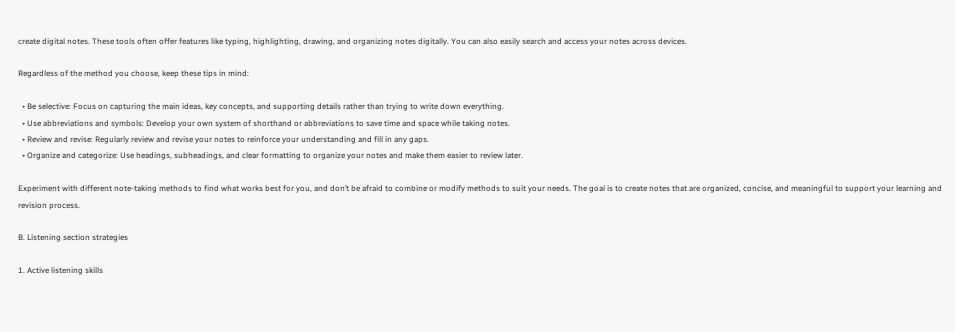create digital notes. These tools often offer features like typing, highlighting, drawing, and organizing notes digitally. You can also easily search and access your notes across devices.

Regardless of the method you choose, keep these tips in mind:

  • Be selective: Focus on capturing the main ideas, key concepts, and supporting details rather than trying to write down everything.
  • Use abbreviations and symbols: Develop your own system of shorthand or abbreviations to save time and space while taking notes.
  • Review and revise: Regularly review and revise your notes to reinforce your understanding and fill in any gaps.
  • Organize and categorize: Use headings, subheadings, and clear formatting to organize your notes and make them easier to review later.

Experiment with different note-taking methods to find what works best for you, and don’t be afraid to combine or modify methods to suit your needs. The goal is to create notes that are organized, concise, and meaningful to support your learning and revision process.

B. Listening section strategies

1. Active listening skills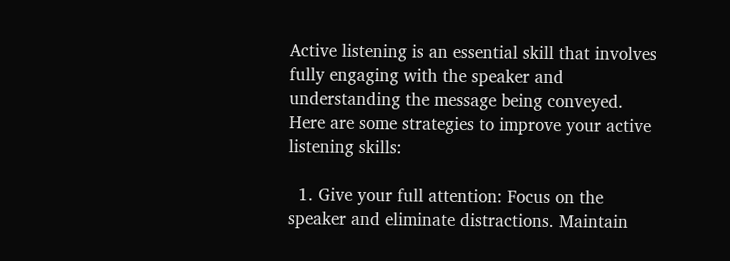Active listening is an essential skill that involves fully engaging with the speaker and understanding the message being conveyed. Here are some strategies to improve your active listening skills:

  1. Give your full attention: Focus on the speaker and eliminate distractions. Maintain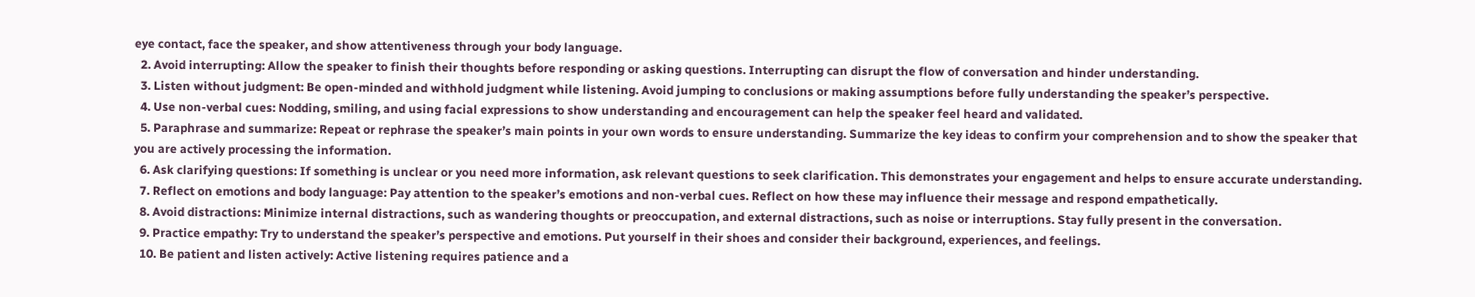eye contact, face the speaker, and show attentiveness through your body language.
  2. Avoid interrupting: Allow the speaker to finish their thoughts before responding or asking questions. Interrupting can disrupt the flow of conversation and hinder understanding.
  3. Listen without judgment: Be open-minded and withhold judgment while listening. Avoid jumping to conclusions or making assumptions before fully understanding the speaker’s perspective.
  4. Use non-verbal cues: Nodding, smiling, and using facial expressions to show understanding and encouragement can help the speaker feel heard and validated.
  5. Paraphrase and summarize: Repeat or rephrase the speaker’s main points in your own words to ensure understanding. Summarize the key ideas to confirm your comprehension and to show the speaker that you are actively processing the information.
  6. Ask clarifying questions: If something is unclear or you need more information, ask relevant questions to seek clarification. This demonstrates your engagement and helps to ensure accurate understanding.
  7. Reflect on emotions and body language: Pay attention to the speaker’s emotions and non-verbal cues. Reflect on how these may influence their message and respond empathetically.
  8. Avoid distractions: Minimize internal distractions, such as wandering thoughts or preoccupation, and external distractions, such as noise or interruptions. Stay fully present in the conversation.
  9. Practice empathy: Try to understand the speaker’s perspective and emotions. Put yourself in their shoes and consider their background, experiences, and feelings.
  10. Be patient and listen actively: Active listening requires patience and a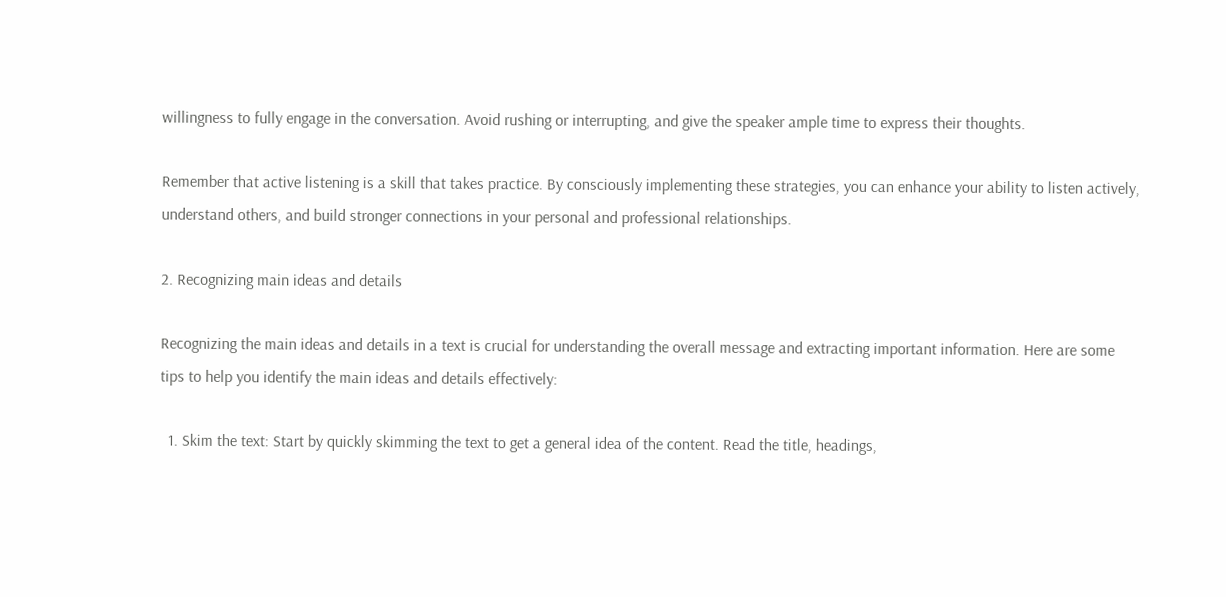willingness to fully engage in the conversation. Avoid rushing or interrupting, and give the speaker ample time to express their thoughts.

Remember that active listening is a skill that takes practice. By consciously implementing these strategies, you can enhance your ability to listen actively, understand others, and build stronger connections in your personal and professional relationships.

2. Recognizing main ideas and details

Recognizing the main ideas and details in a text is crucial for understanding the overall message and extracting important information. Here are some tips to help you identify the main ideas and details effectively:

  1. Skim the text: Start by quickly skimming the text to get a general idea of the content. Read the title, headings,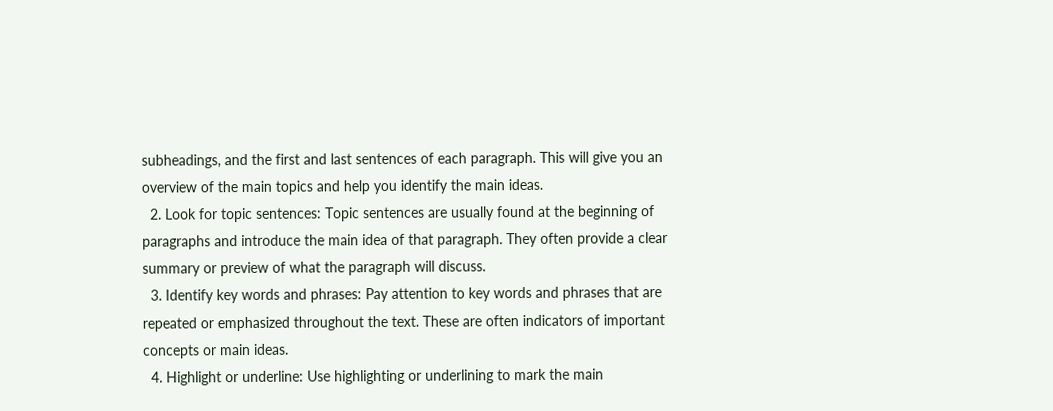subheadings, and the first and last sentences of each paragraph. This will give you an overview of the main topics and help you identify the main ideas.
  2. Look for topic sentences: Topic sentences are usually found at the beginning of paragraphs and introduce the main idea of that paragraph. They often provide a clear summary or preview of what the paragraph will discuss.
  3. Identify key words and phrases: Pay attention to key words and phrases that are repeated or emphasized throughout the text. These are often indicators of important concepts or main ideas.
  4. Highlight or underline: Use highlighting or underlining to mark the main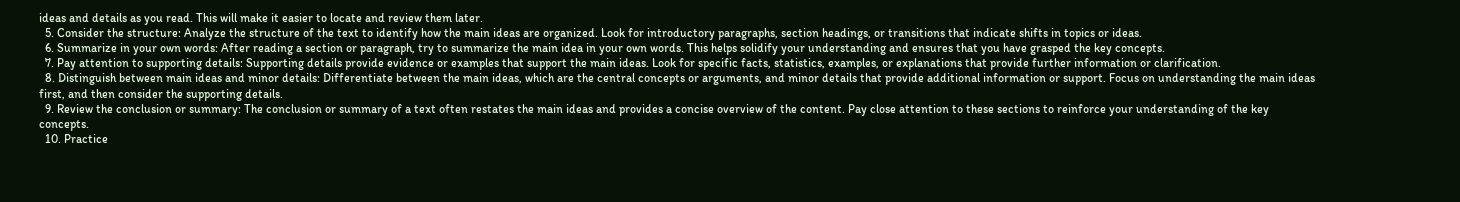ideas and details as you read. This will make it easier to locate and review them later.
  5. Consider the structure: Analyze the structure of the text to identify how the main ideas are organized. Look for introductory paragraphs, section headings, or transitions that indicate shifts in topics or ideas.
  6. Summarize in your own words: After reading a section or paragraph, try to summarize the main idea in your own words. This helps solidify your understanding and ensures that you have grasped the key concepts.
  7. Pay attention to supporting details: Supporting details provide evidence or examples that support the main ideas. Look for specific facts, statistics, examples, or explanations that provide further information or clarification.
  8. Distinguish between main ideas and minor details: Differentiate between the main ideas, which are the central concepts or arguments, and minor details that provide additional information or support. Focus on understanding the main ideas first, and then consider the supporting details.
  9. Review the conclusion or summary: The conclusion or summary of a text often restates the main ideas and provides a concise overview of the content. Pay close attention to these sections to reinforce your understanding of the key concepts.
  10. Practice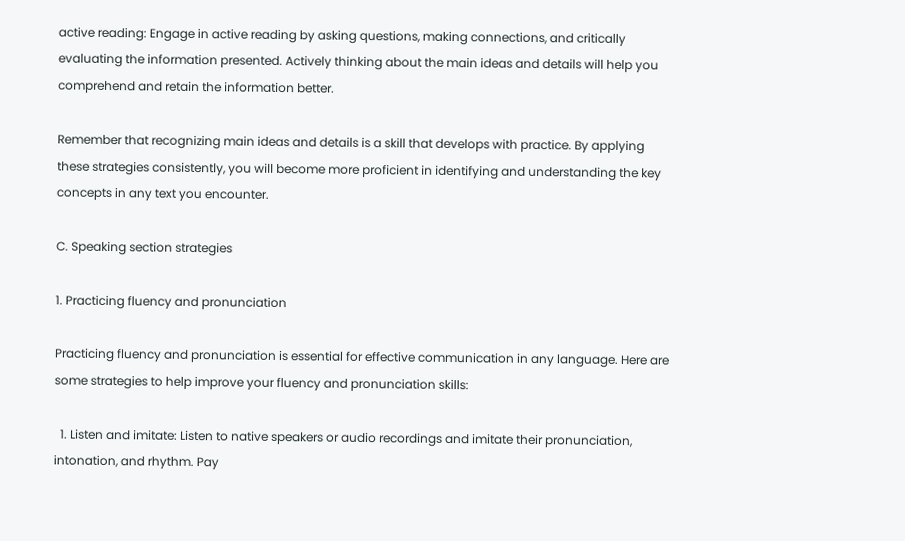active reading: Engage in active reading by asking questions, making connections, and critically evaluating the information presented. Actively thinking about the main ideas and details will help you comprehend and retain the information better.

Remember that recognizing main ideas and details is a skill that develops with practice. By applying these strategies consistently, you will become more proficient in identifying and understanding the key concepts in any text you encounter.

C. Speaking section strategies

1. Practicing fluency and pronunciation

Practicing fluency and pronunciation is essential for effective communication in any language. Here are some strategies to help improve your fluency and pronunciation skills:

  1. Listen and imitate: Listen to native speakers or audio recordings and imitate their pronunciation, intonation, and rhythm. Pay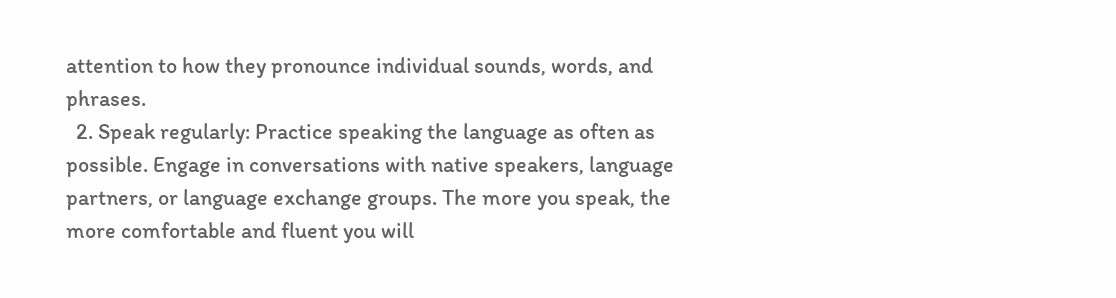attention to how they pronounce individual sounds, words, and phrases.
  2. Speak regularly: Practice speaking the language as often as possible. Engage in conversations with native speakers, language partners, or language exchange groups. The more you speak, the more comfortable and fluent you will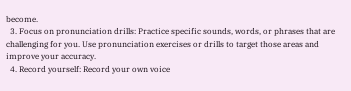become.
  3. Focus on pronunciation drills: Practice specific sounds, words, or phrases that are challenging for you. Use pronunciation exercises or drills to target those areas and improve your accuracy.
  4. Record yourself: Record your own voice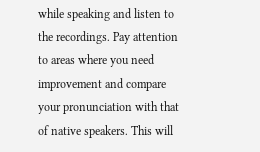while speaking and listen to the recordings. Pay attention to areas where you need improvement and compare your pronunciation with that of native speakers. This will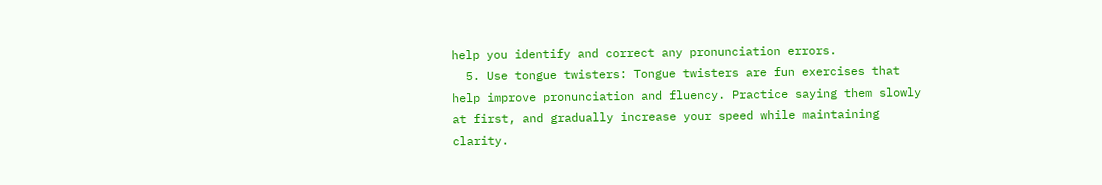help you identify and correct any pronunciation errors.
  5. Use tongue twisters: Tongue twisters are fun exercises that help improve pronunciation and fluency. Practice saying them slowly at first, and gradually increase your speed while maintaining clarity.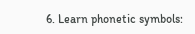6. Learn phonetic symbols: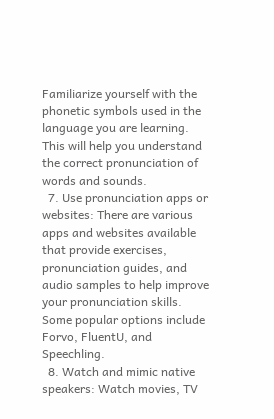Familiarize yourself with the phonetic symbols used in the language you are learning. This will help you understand the correct pronunciation of words and sounds.
  7. Use pronunciation apps or websites: There are various apps and websites available that provide exercises, pronunciation guides, and audio samples to help improve your pronunciation skills. Some popular options include Forvo, FluentU, and Speechling.
  8. Watch and mimic native speakers: Watch movies, TV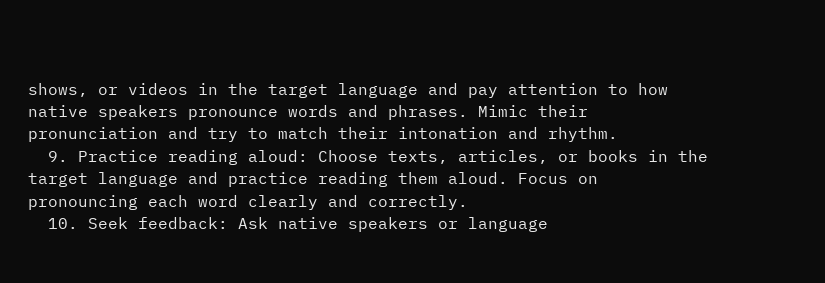shows, or videos in the target language and pay attention to how native speakers pronounce words and phrases. Mimic their pronunciation and try to match their intonation and rhythm.
  9. Practice reading aloud: Choose texts, articles, or books in the target language and practice reading them aloud. Focus on pronouncing each word clearly and correctly.
  10. Seek feedback: Ask native speakers or language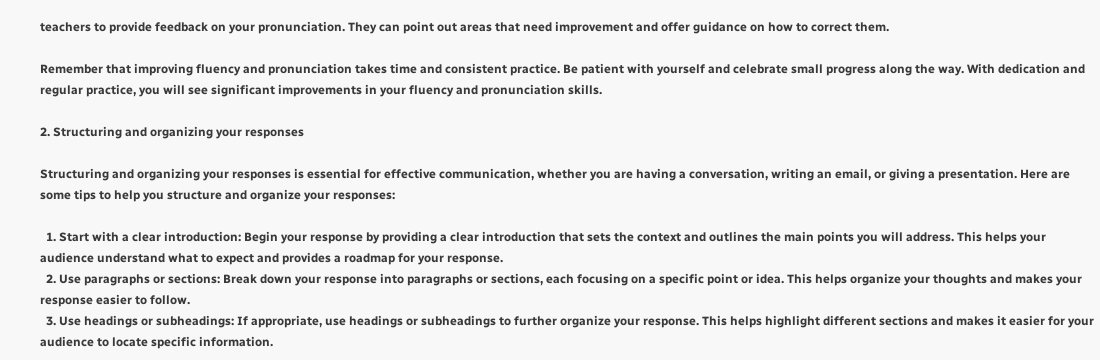teachers to provide feedback on your pronunciation. They can point out areas that need improvement and offer guidance on how to correct them.

Remember that improving fluency and pronunciation takes time and consistent practice. Be patient with yourself and celebrate small progress along the way. With dedication and regular practice, you will see significant improvements in your fluency and pronunciation skills.

2. Structuring and organizing your responses

Structuring and organizing your responses is essential for effective communication, whether you are having a conversation, writing an email, or giving a presentation. Here are some tips to help you structure and organize your responses:

  1. Start with a clear introduction: Begin your response by providing a clear introduction that sets the context and outlines the main points you will address. This helps your audience understand what to expect and provides a roadmap for your response.
  2. Use paragraphs or sections: Break down your response into paragraphs or sections, each focusing on a specific point or idea. This helps organize your thoughts and makes your response easier to follow.
  3. Use headings or subheadings: If appropriate, use headings or subheadings to further organize your response. This helps highlight different sections and makes it easier for your audience to locate specific information.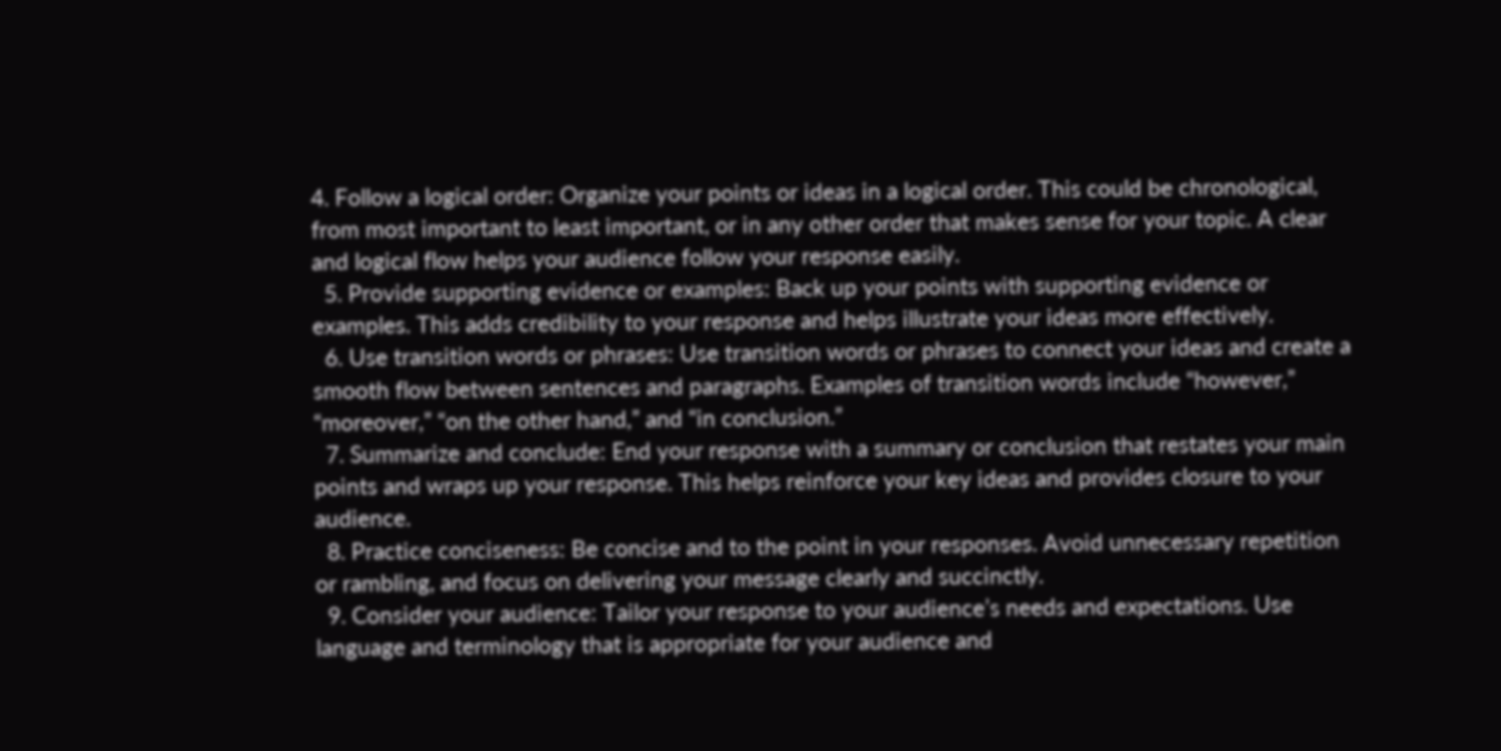4. Follow a logical order: Organize your points or ideas in a logical order. This could be chronological, from most important to least important, or in any other order that makes sense for your topic. A clear and logical flow helps your audience follow your response easily.
  5. Provide supporting evidence or examples: Back up your points with supporting evidence or examples. This adds credibility to your response and helps illustrate your ideas more effectively.
  6. Use transition words or phrases: Use transition words or phrases to connect your ideas and create a smooth flow between sentences and paragraphs. Examples of transition words include “however,” “moreover,” “on the other hand,” and “in conclusion.”
  7. Summarize and conclude: End your response with a summary or conclusion that restates your main points and wraps up your response. This helps reinforce your key ideas and provides closure to your audience.
  8. Practice conciseness: Be concise and to the point in your responses. Avoid unnecessary repetition or rambling, and focus on delivering your message clearly and succinctly.
  9. Consider your audience: Tailor your response to your audience’s needs and expectations. Use language and terminology that is appropriate for your audience and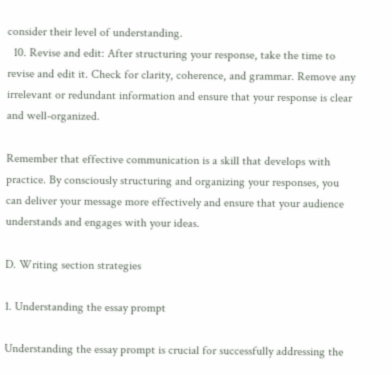consider their level of understanding.
  10. Revise and edit: After structuring your response, take the time to revise and edit it. Check for clarity, coherence, and grammar. Remove any irrelevant or redundant information and ensure that your response is clear and well-organized.

Remember that effective communication is a skill that develops with practice. By consciously structuring and organizing your responses, you can deliver your message more effectively and ensure that your audience understands and engages with your ideas.

D. Writing section strategies

1. Understanding the essay prompt

Understanding the essay prompt is crucial for successfully addressing the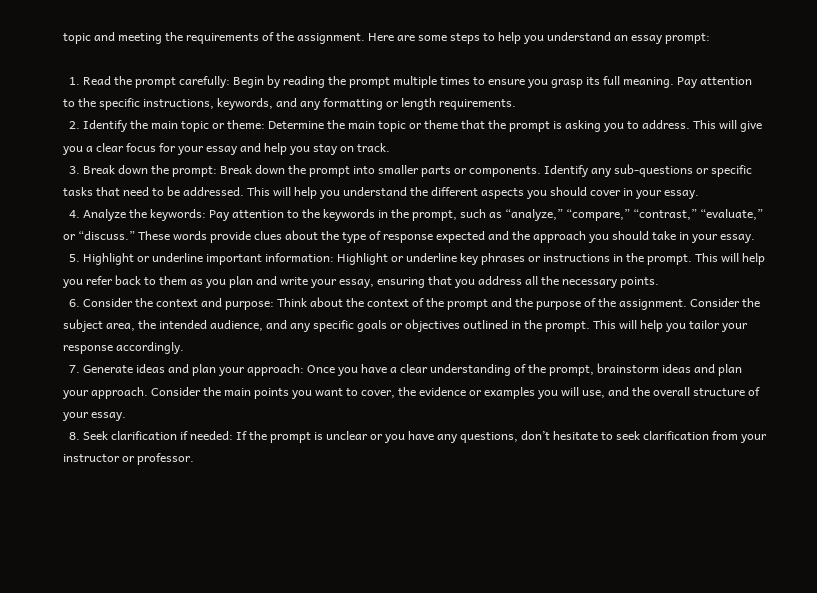topic and meeting the requirements of the assignment. Here are some steps to help you understand an essay prompt:

  1. Read the prompt carefully: Begin by reading the prompt multiple times to ensure you grasp its full meaning. Pay attention to the specific instructions, keywords, and any formatting or length requirements.
  2. Identify the main topic or theme: Determine the main topic or theme that the prompt is asking you to address. This will give you a clear focus for your essay and help you stay on track.
  3. Break down the prompt: Break down the prompt into smaller parts or components. Identify any sub-questions or specific tasks that need to be addressed. This will help you understand the different aspects you should cover in your essay.
  4. Analyze the keywords: Pay attention to the keywords in the prompt, such as “analyze,” “compare,” “contrast,” “evaluate,” or “discuss.” These words provide clues about the type of response expected and the approach you should take in your essay.
  5. Highlight or underline important information: Highlight or underline key phrases or instructions in the prompt. This will help you refer back to them as you plan and write your essay, ensuring that you address all the necessary points.
  6. Consider the context and purpose: Think about the context of the prompt and the purpose of the assignment. Consider the subject area, the intended audience, and any specific goals or objectives outlined in the prompt. This will help you tailor your response accordingly.
  7. Generate ideas and plan your approach: Once you have a clear understanding of the prompt, brainstorm ideas and plan your approach. Consider the main points you want to cover, the evidence or examples you will use, and the overall structure of your essay.
  8. Seek clarification if needed: If the prompt is unclear or you have any questions, don’t hesitate to seek clarification from your instructor or professor.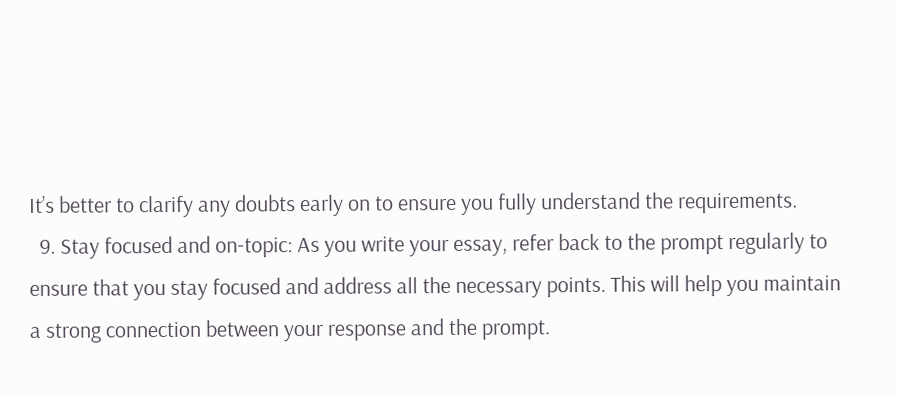It’s better to clarify any doubts early on to ensure you fully understand the requirements.
  9. Stay focused and on-topic: As you write your essay, refer back to the prompt regularly to ensure that you stay focused and address all the necessary points. This will help you maintain a strong connection between your response and the prompt.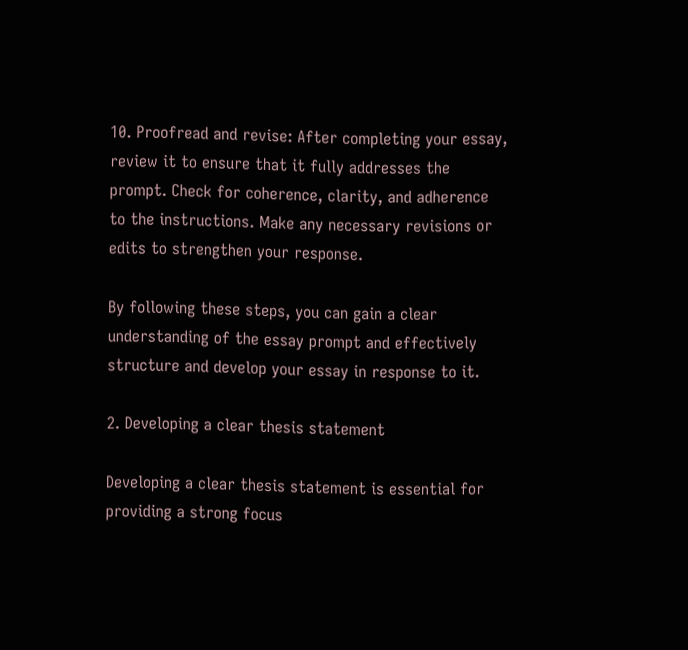10. Proofread and revise: After completing your essay, review it to ensure that it fully addresses the prompt. Check for coherence, clarity, and adherence to the instructions. Make any necessary revisions or edits to strengthen your response.

By following these steps, you can gain a clear understanding of the essay prompt and effectively structure and develop your essay in response to it.

2. Developing a clear thesis statement

Developing a clear thesis statement is essential for providing a strong focus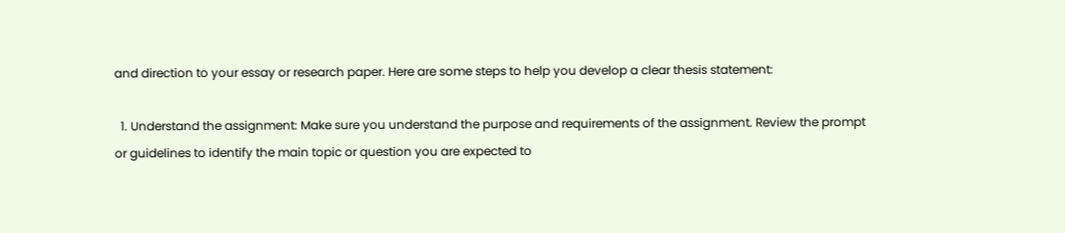and direction to your essay or research paper. Here are some steps to help you develop a clear thesis statement:

  1. Understand the assignment: Make sure you understand the purpose and requirements of the assignment. Review the prompt or guidelines to identify the main topic or question you are expected to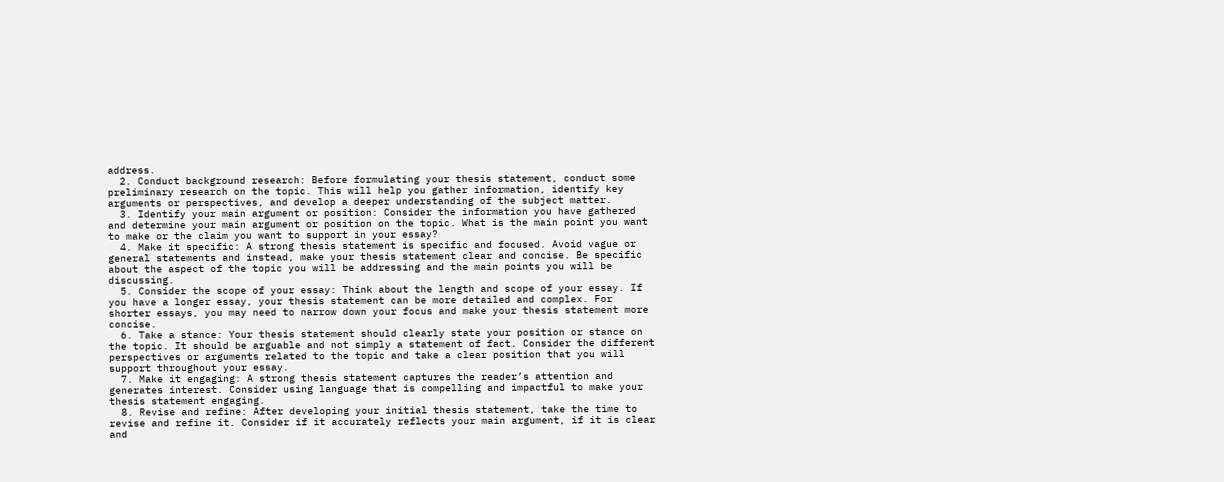address.
  2. Conduct background research: Before formulating your thesis statement, conduct some preliminary research on the topic. This will help you gather information, identify key arguments or perspectives, and develop a deeper understanding of the subject matter.
  3. Identify your main argument or position: Consider the information you have gathered and determine your main argument or position on the topic. What is the main point you want to make or the claim you want to support in your essay?
  4. Make it specific: A strong thesis statement is specific and focused. Avoid vague or general statements and instead, make your thesis statement clear and concise. Be specific about the aspect of the topic you will be addressing and the main points you will be discussing.
  5. Consider the scope of your essay: Think about the length and scope of your essay. If you have a longer essay, your thesis statement can be more detailed and complex. For shorter essays, you may need to narrow down your focus and make your thesis statement more concise.
  6. Take a stance: Your thesis statement should clearly state your position or stance on the topic. It should be arguable and not simply a statement of fact. Consider the different perspectives or arguments related to the topic and take a clear position that you will support throughout your essay.
  7. Make it engaging: A strong thesis statement captures the reader’s attention and generates interest. Consider using language that is compelling and impactful to make your thesis statement engaging.
  8. Revise and refine: After developing your initial thesis statement, take the time to revise and refine it. Consider if it accurately reflects your main argument, if it is clear and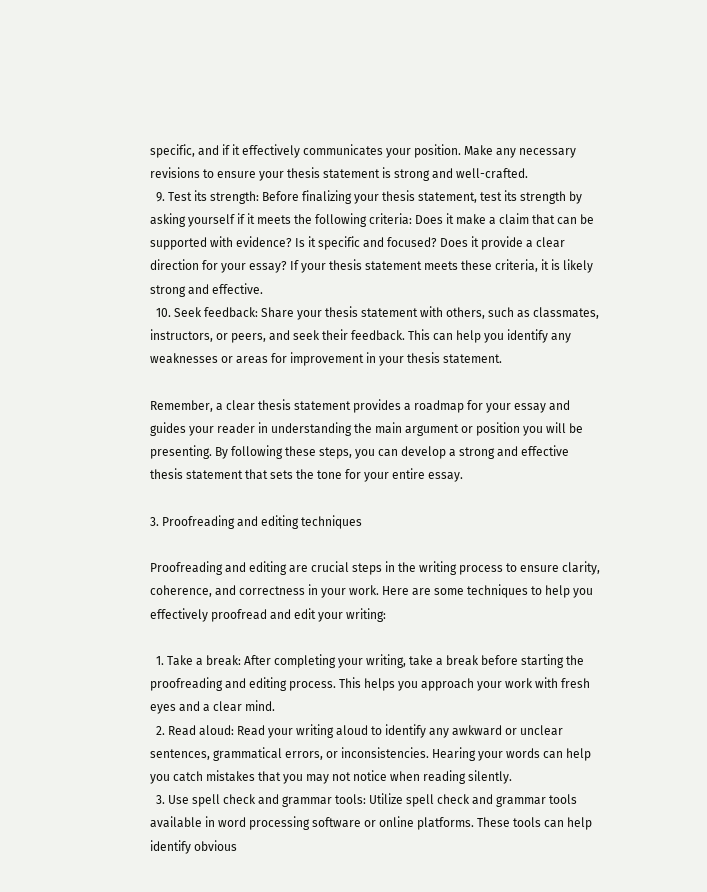specific, and if it effectively communicates your position. Make any necessary revisions to ensure your thesis statement is strong and well-crafted.
  9. Test its strength: Before finalizing your thesis statement, test its strength by asking yourself if it meets the following criteria: Does it make a claim that can be supported with evidence? Is it specific and focused? Does it provide a clear direction for your essay? If your thesis statement meets these criteria, it is likely strong and effective.
  10. Seek feedback: Share your thesis statement with others, such as classmates, instructors, or peers, and seek their feedback. This can help you identify any weaknesses or areas for improvement in your thesis statement.

Remember, a clear thesis statement provides a roadmap for your essay and guides your reader in understanding the main argument or position you will be presenting. By following these steps, you can develop a strong and effective thesis statement that sets the tone for your entire essay.

3. Proofreading and editing techniques

Proofreading and editing are crucial steps in the writing process to ensure clarity, coherence, and correctness in your work. Here are some techniques to help you effectively proofread and edit your writing:

  1. Take a break: After completing your writing, take a break before starting the proofreading and editing process. This helps you approach your work with fresh eyes and a clear mind.
  2. Read aloud: Read your writing aloud to identify any awkward or unclear sentences, grammatical errors, or inconsistencies. Hearing your words can help you catch mistakes that you may not notice when reading silently.
  3. Use spell check and grammar tools: Utilize spell check and grammar tools available in word processing software or online platforms. These tools can help identify obvious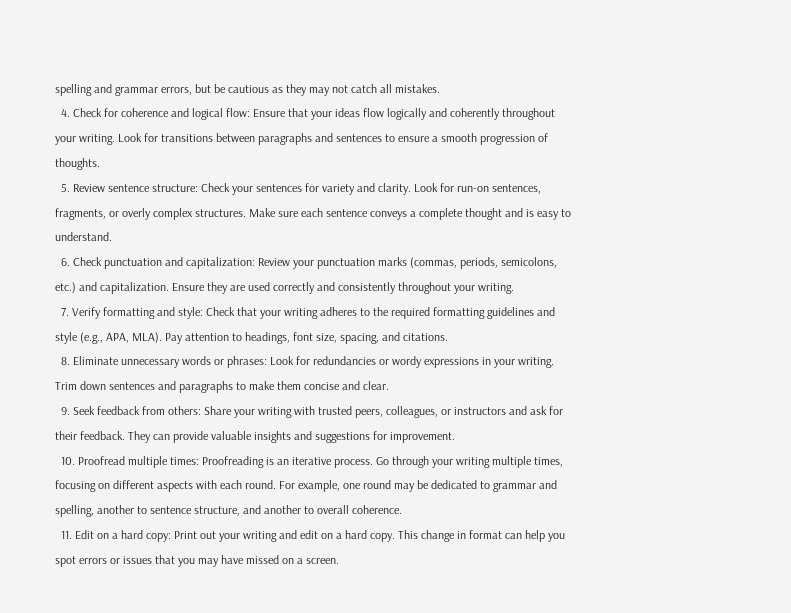spelling and grammar errors, but be cautious as they may not catch all mistakes.
  4. Check for coherence and logical flow: Ensure that your ideas flow logically and coherently throughout your writing. Look for transitions between paragraphs and sentences to ensure a smooth progression of thoughts.
  5. Review sentence structure: Check your sentences for variety and clarity. Look for run-on sentences, fragments, or overly complex structures. Make sure each sentence conveys a complete thought and is easy to understand.
  6. Check punctuation and capitalization: Review your punctuation marks (commas, periods, semicolons, etc.) and capitalization. Ensure they are used correctly and consistently throughout your writing.
  7. Verify formatting and style: Check that your writing adheres to the required formatting guidelines and style (e.g., APA, MLA). Pay attention to headings, font size, spacing, and citations.
  8. Eliminate unnecessary words or phrases: Look for redundancies or wordy expressions in your writing. Trim down sentences and paragraphs to make them concise and clear.
  9. Seek feedback from others: Share your writing with trusted peers, colleagues, or instructors and ask for their feedback. They can provide valuable insights and suggestions for improvement.
  10. Proofread multiple times: Proofreading is an iterative process. Go through your writing multiple times, focusing on different aspects with each round. For example, one round may be dedicated to grammar and spelling, another to sentence structure, and another to overall coherence.
  11. Edit on a hard copy: Print out your writing and edit on a hard copy. This change in format can help you spot errors or issues that you may have missed on a screen.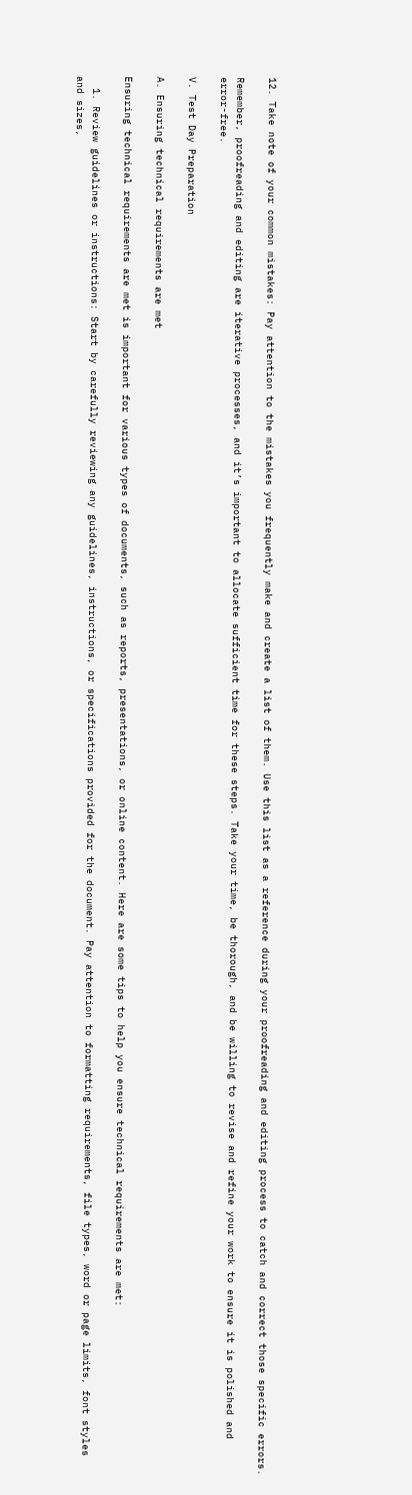12. Take note of your common mistakes: Pay attention to the mistakes you frequently make and create a list of them. Use this list as a reference during your proofreading and editing process to catch and correct those specific errors.

Remember, proofreading and editing are iterative processes, and it’s important to allocate sufficient time for these steps. Take your time, be thorough, and be willing to revise and refine your work to ensure it is polished and error-free.

V. Test Day Preparation

A. Ensuring technical requirements are met

Ensuring technical requirements are met is important for various types of documents, such as reports, presentations, or online content. Here are some tips to help you ensure technical requirements are met:

  1. Review guidelines or instructions: Start by carefully reviewing any guidelines, instructions, or specifications provided for the document. Pay attention to formatting requirements, file types, word or page limits, font styles and sizes,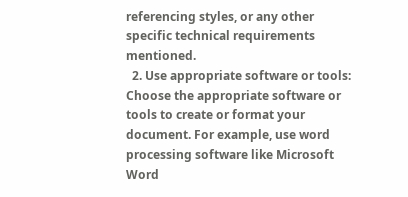referencing styles, or any other specific technical requirements mentioned.
  2. Use appropriate software or tools: Choose the appropriate software or tools to create or format your document. For example, use word processing software like Microsoft Word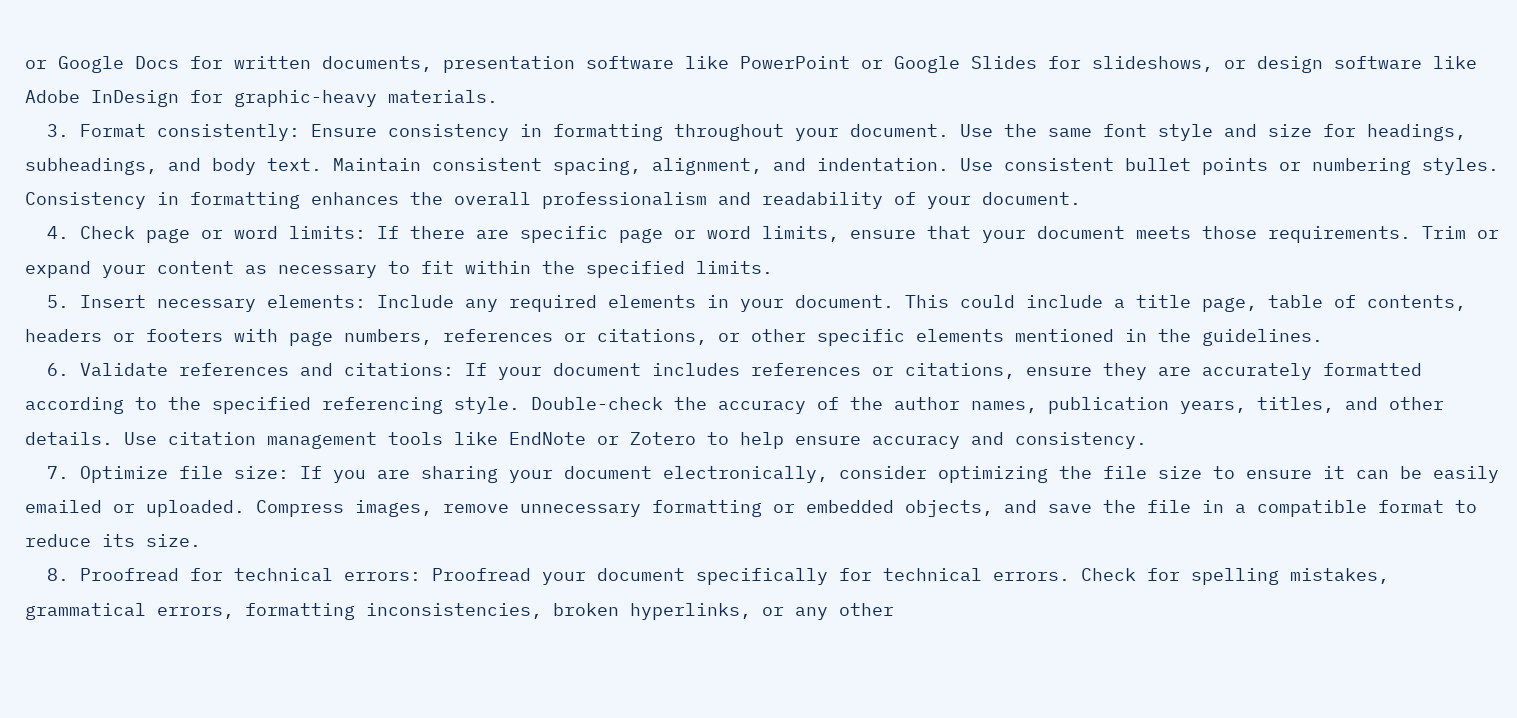or Google Docs for written documents, presentation software like PowerPoint or Google Slides for slideshows, or design software like Adobe InDesign for graphic-heavy materials.
  3. Format consistently: Ensure consistency in formatting throughout your document. Use the same font style and size for headings, subheadings, and body text. Maintain consistent spacing, alignment, and indentation. Use consistent bullet points or numbering styles. Consistency in formatting enhances the overall professionalism and readability of your document.
  4. Check page or word limits: If there are specific page or word limits, ensure that your document meets those requirements. Trim or expand your content as necessary to fit within the specified limits.
  5. Insert necessary elements: Include any required elements in your document. This could include a title page, table of contents, headers or footers with page numbers, references or citations, or other specific elements mentioned in the guidelines.
  6. Validate references and citations: If your document includes references or citations, ensure they are accurately formatted according to the specified referencing style. Double-check the accuracy of the author names, publication years, titles, and other details. Use citation management tools like EndNote or Zotero to help ensure accuracy and consistency.
  7. Optimize file size: If you are sharing your document electronically, consider optimizing the file size to ensure it can be easily emailed or uploaded. Compress images, remove unnecessary formatting or embedded objects, and save the file in a compatible format to reduce its size.
  8. Proofread for technical errors: Proofread your document specifically for technical errors. Check for spelling mistakes, grammatical errors, formatting inconsistencies, broken hyperlinks, or any other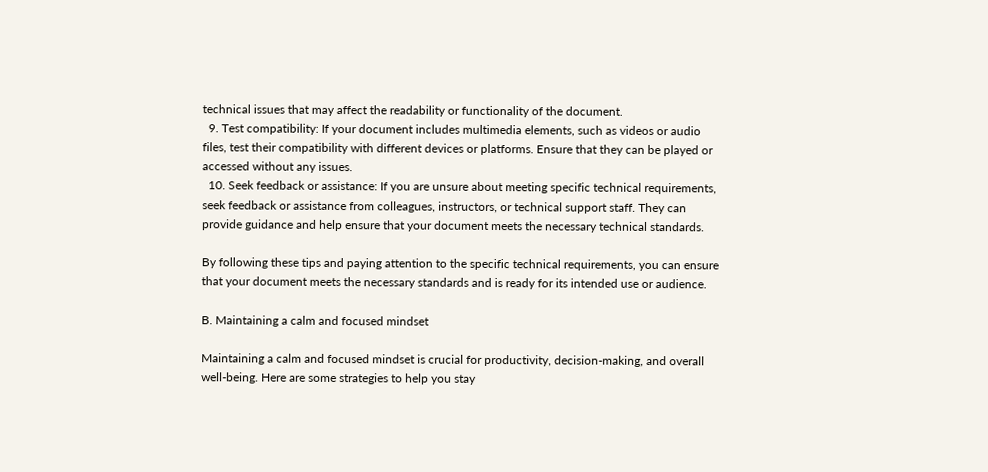technical issues that may affect the readability or functionality of the document.
  9. Test compatibility: If your document includes multimedia elements, such as videos or audio files, test their compatibility with different devices or platforms. Ensure that they can be played or accessed without any issues.
  10. Seek feedback or assistance: If you are unsure about meeting specific technical requirements, seek feedback or assistance from colleagues, instructors, or technical support staff. They can provide guidance and help ensure that your document meets the necessary technical standards.

By following these tips and paying attention to the specific technical requirements, you can ensure that your document meets the necessary standards and is ready for its intended use or audience.

B. Maintaining a calm and focused mindset

Maintaining a calm and focused mindset is crucial for productivity, decision-making, and overall well-being. Here are some strategies to help you stay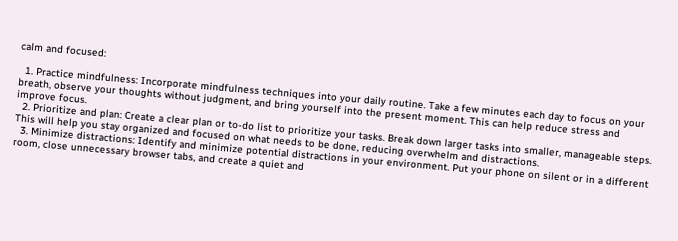calm and focused:

  1. Practice mindfulness: Incorporate mindfulness techniques into your daily routine. Take a few minutes each day to focus on your breath, observe your thoughts without judgment, and bring yourself into the present moment. This can help reduce stress and improve focus.
  2. Prioritize and plan: Create a clear plan or to-do list to prioritize your tasks. Break down larger tasks into smaller, manageable steps. This will help you stay organized and focused on what needs to be done, reducing overwhelm and distractions.
  3. Minimize distractions: Identify and minimize potential distractions in your environment. Put your phone on silent or in a different room, close unnecessary browser tabs, and create a quiet and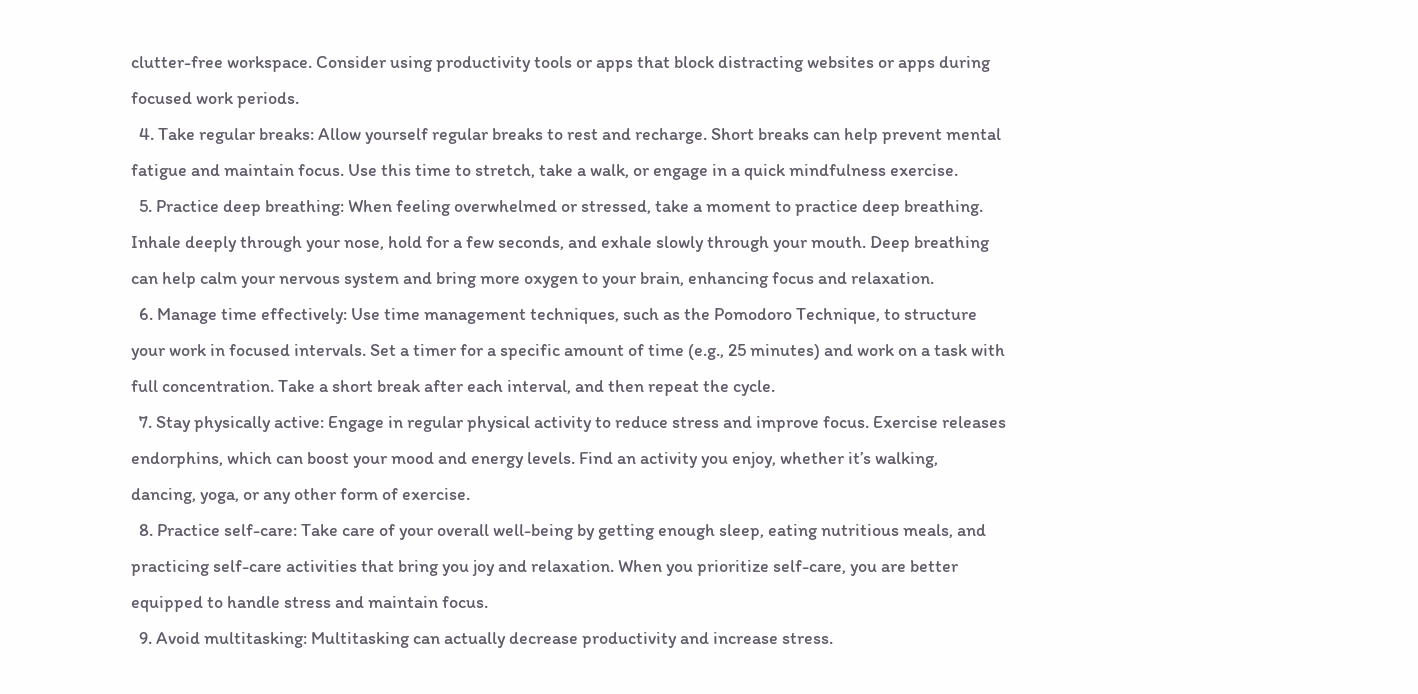clutter-free workspace. Consider using productivity tools or apps that block distracting websites or apps during focused work periods.
  4. Take regular breaks: Allow yourself regular breaks to rest and recharge. Short breaks can help prevent mental fatigue and maintain focus. Use this time to stretch, take a walk, or engage in a quick mindfulness exercise.
  5. Practice deep breathing: When feeling overwhelmed or stressed, take a moment to practice deep breathing. Inhale deeply through your nose, hold for a few seconds, and exhale slowly through your mouth. Deep breathing can help calm your nervous system and bring more oxygen to your brain, enhancing focus and relaxation.
  6. Manage time effectively: Use time management techniques, such as the Pomodoro Technique, to structure your work in focused intervals. Set a timer for a specific amount of time (e.g., 25 minutes) and work on a task with full concentration. Take a short break after each interval, and then repeat the cycle.
  7. Stay physically active: Engage in regular physical activity to reduce stress and improve focus. Exercise releases endorphins, which can boost your mood and energy levels. Find an activity you enjoy, whether it’s walking, dancing, yoga, or any other form of exercise.
  8. Practice self-care: Take care of your overall well-being by getting enough sleep, eating nutritious meals, and practicing self-care activities that bring you joy and relaxation. When you prioritize self-care, you are better equipped to handle stress and maintain focus.
  9. Avoid multitasking: Multitasking can actually decrease productivity and increase stress.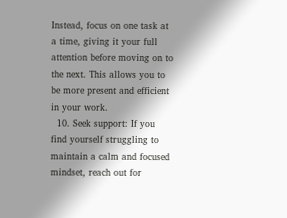Instead, focus on one task at a time, giving it your full attention before moving on to the next. This allows you to be more present and efficient in your work.
  10. Seek support: If you find yourself struggling to maintain a calm and focused mindset, reach out for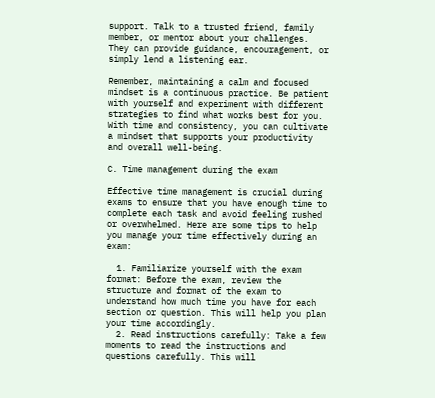support. Talk to a trusted friend, family member, or mentor about your challenges. They can provide guidance, encouragement, or simply lend a listening ear.

Remember, maintaining a calm and focused mindset is a continuous practice. Be patient with yourself and experiment with different strategies to find what works best for you. With time and consistency, you can cultivate a mindset that supports your productivity and overall well-being.

C. Time management during the exam

Effective time management is crucial during exams to ensure that you have enough time to complete each task and avoid feeling rushed or overwhelmed. Here are some tips to help you manage your time effectively during an exam:

  1. Familiarize yourself with the exam format: Before the exam, review the structure and format of the exam to understand how much time you have for each section or question. This will help you plan your time accordingly.
  2. Read instructions carefully: Take a few moments to read the instructions and questions carefully. This will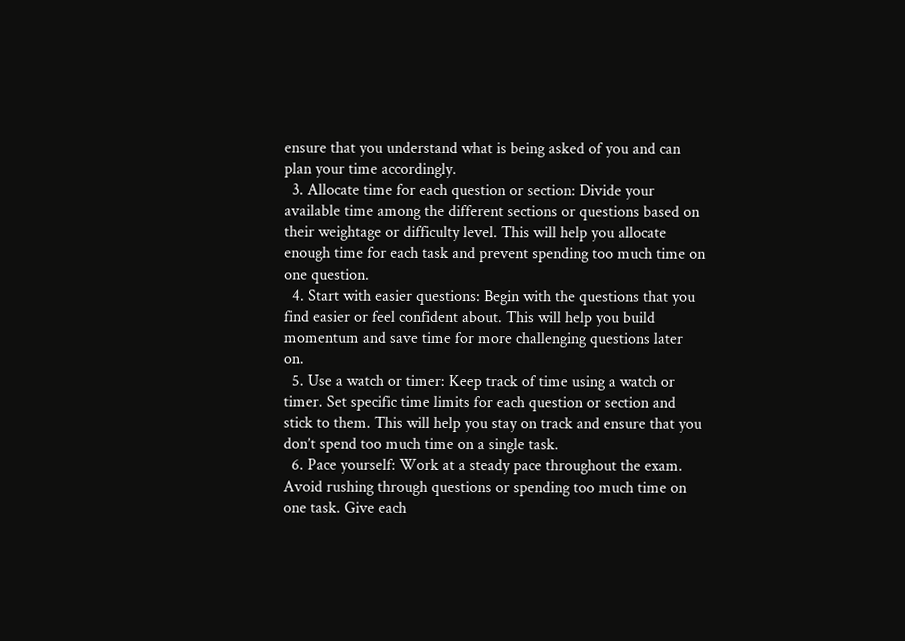ensure that you understand what is being asked of you and can plan your time accordingly.
  3. Allocate time for each question or section: Divide your available time among the different sections or questions based on their weightage or difficulty level. This will help you allocate enough time for each task and prevent spending too much time on one question.
  4. Start with easier questions: Begin with the questions that you find easier or feel confident about. This will help you build momentum and save time for more challenging questions later on.
  5. Use a watch or timer: Keep track of time using a watch or timer. Set specific time limits for each question or section and stick to them. This will help you stay on track and ensure that you don’t spend too much time on a single task.
  6. Pace yourself: Work at a steady pace throughout the exam. Avoid rushing through questions or spending too much time on one task. Give each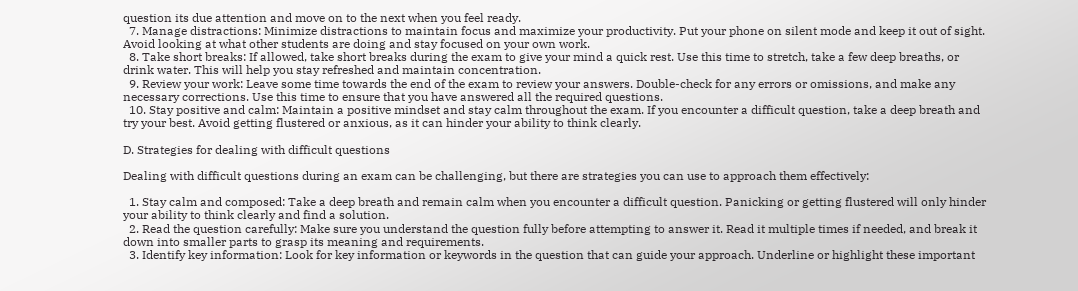question its due attention and move on to the next when you feel ready.
  7. Manage distractions: Minimize distractions to maintain focus and maximize your productivity. Put your phone on silent mode and keep it out of sight. Avoid looking at what other students are doing and stay focused on your own work.
  8. Take short breaks: If allowed, take short breaks during the exam to give your mind a quick rest. Use this time to stretch, take a few deep breaths, or drink water. This will help you stay refreshed and maintain concentration.
  9. Review your work: Leave some time towards the end of the exam to review your answers. Double-check for any errors or omissions, and make any necessary corrections. Use this time to ensure that you have answered all the required questions.
  10. Stay positive and calm: Maintain a positive mindset and stay calm throughout the exam. If you encounter a difficult question, take a deep breath and try your best. Avoid getting flustered or anxious, as it can hinder your ability to think clearly.

D. Strategies for dealing with difficult questions

Dealing with difficult questions during an exam can be challenging, but there are strategies you can use to approach them effectively:

  1. Stay calm and composed: Take a deep breath and remain calm when you encounter a difficult question. Panicking or getting flustered will only hinder your ability to think clearly and find a solution.
  2. Read the question carefully: Make sure you understand the question fully before attempting to answer it. Read it multiple times if needed, and break it down into smaller parts to grasp its meaning and requirements.
  3. Identify key information: Look for key information or keywords in the question that can guide your approach. Underline or highlight these important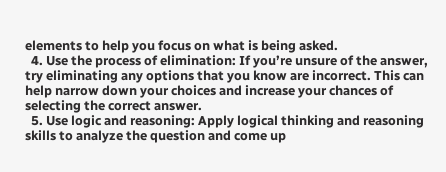elements to help you focus on what is being asked.
  4. Use the process of elimination: If you’re unsure of the answer, try eliminating any options that you know are incorrect. This can help narrow down your choices and increase your chances of selecting the correct answer.
  5. Use logic and reasoning: Apply logical thinking and reasoning skills to analyze the question and come up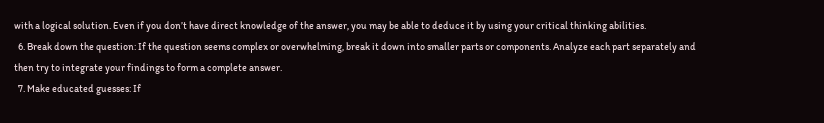with a logical solution. Even if you don’t have direct knowledge of the answer, you may be able to deduce it by using your critical thinking abilities.
  6. Break down the question: If the question seems complex or overwhelming, break it down into smaller parts or components. Analyze each part separately and then try to integrate your findings to form a complete answer.
  7. Make educated guesses: If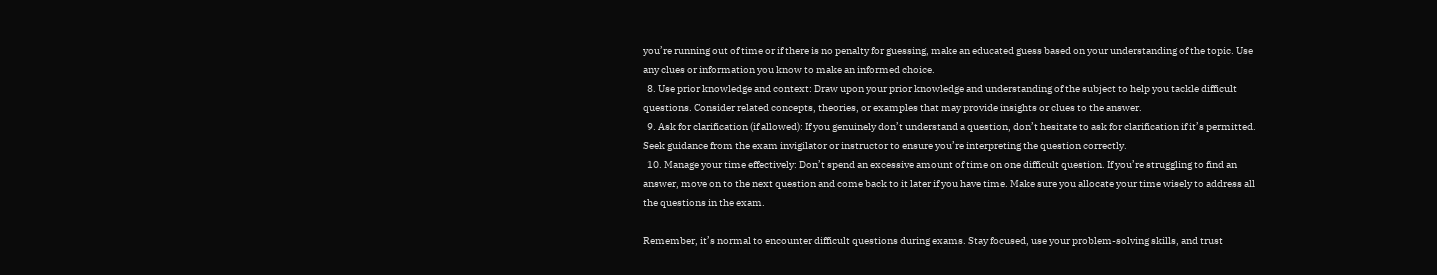you’re running out of time or if there is no penalty for guessing, make an educated guess based on your understanding of the topic. Use any clues or information you know to make an informed choice.
  8. Use prior knowledge and context: Draw upon your prior knowledge and understanding of the subject to help you tackle difficult questions. Consider related concepts, theories, or examples that may provide insights or clues to the answer.
  9. Ask for clarification (if allowed): If you genuinely don’t understand a question, don’t hesitate to ask for clarification if it’s permitted. Seek guidance from the exam invigilator or instructor to ensure you’re interpreting the question correctly.
  10. Manage your time effectively: Don’t spend an excessive amount of time on one difficult question. If you’re struggling to find an answer, move on to the next question and come back to it later if you have time. Make sure you allocate your time wisely to address all the questions in the exam.

Remember, it’s normal to encounter difficult questions during exams. Stay focused, use your problem-solving skills, and trust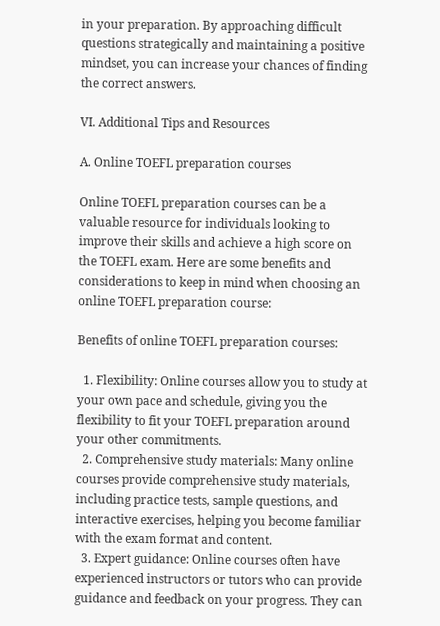in your preparation. By approaching difficult questions strategically and maintaining a positive mindset, you can increase your chances of finding the correct answers.

VI. Additional Tips and Resources

A. Online TOEFL preparation courses

Online TOEFL preparation courses can be a valuable resource for individuals looking to improve their skills and achieve a high score on the TOEFL exam. Here are some benefits and considerations to keep in mind when choosing an online TOEFL preparation course:

Benefits of online TOEFL preparation courses:

  1. Flexibility: Online courses allow you to study at your own pace and schedule, giving you the flexibility to fit your TOEFL preparation around your other commitments.
  2. Comprehensive study materials: Many online courses provide comprehensive study materials, including practice tests, sample questions, and interactive exercises, helping you become familiar with the exam format and content.
  3. Expert guidance: Online courses often have experienced instructors or tutors who can provide guidance and feedback on your progress. They can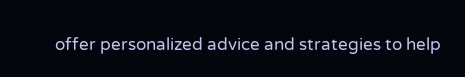offer personalized advice and strategies to help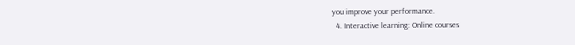you improve your performance.
  4. Interactive learning: Online courses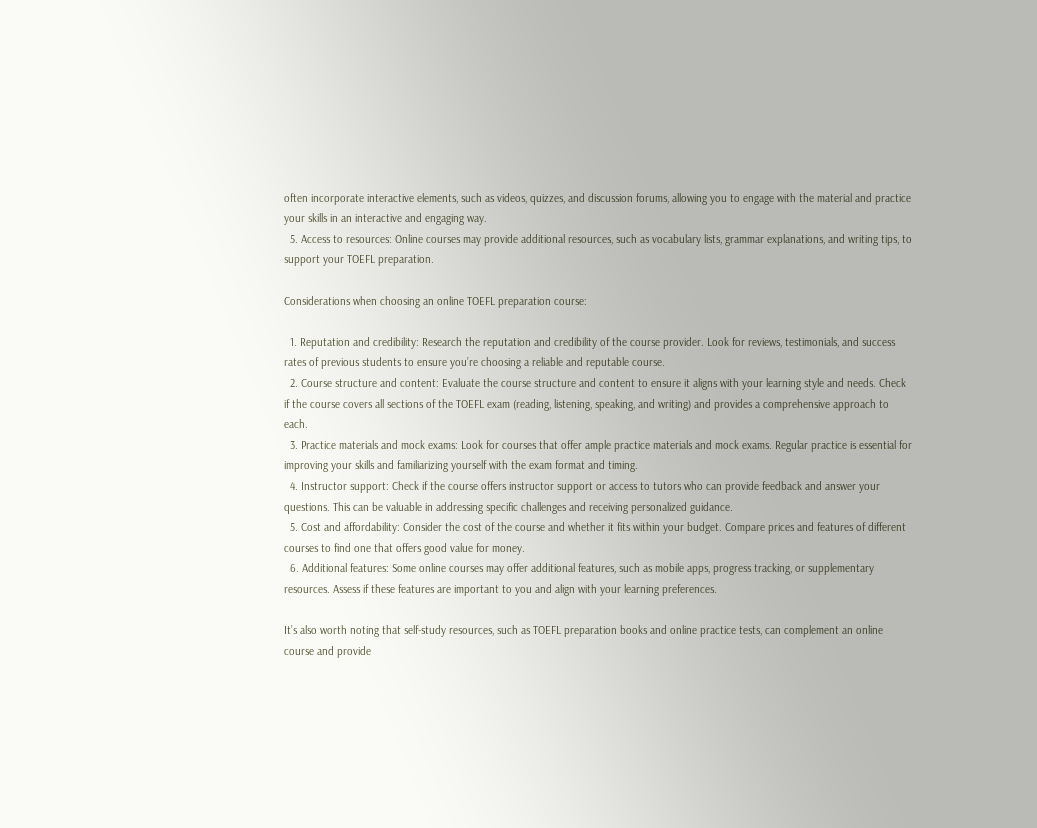often incorporate interactive elements, such as videos, quizzes, and discussion forums, allowing you to engage with the material and practice your skills in an interactive and engaging way.
  5. Access to resources: Online courses may provide additional resources, such as vocabulary lists, grammar explanations, and writing tips, to support your TOEFL preparation.

Considerations when choosing an online TOEFL preparation course:

  1. Reputation and credibility: Research the reputation and credibility of the course provider. Look for reviews, testimonials, and success rates of previous students to ensure you’re choosing a reliable and reputable course.
  2. Course structure and content: Evaluate the course structure and content to ensure it aligns with your learning style and needs. Check if the course covers all sections of the TOEFL exam (reading, listening, speaking, and writing) and provides a comprehensive approach to each.
  3. Practice materials and mock exams: Look for courses that offer ample practice materials and mock exams. Regular practice is essential for improving your skills and familiarizing yourself with the exam format and timing.
  4. Instructor support: Check if the course offers instructor support or access to tutors who can provide feedback and answer your questions. This can be valuable in addressing specific challenges and receiving personalized guidance.
  5. Cost and affordability: Consider the cost of the course and whether it fits within your budget. Compare prices and features of different courses to find one that offers good value for money.
  6. Additional features: Some online courses may offer additional features, such as mobile apps, progress tracking, or supplementary resources. Assess if these features are important to you and align with your learning preferences.

It’s also worth noting that self-study resources, such as TOEFL preparation books and online practice tests, can complement an online course and provide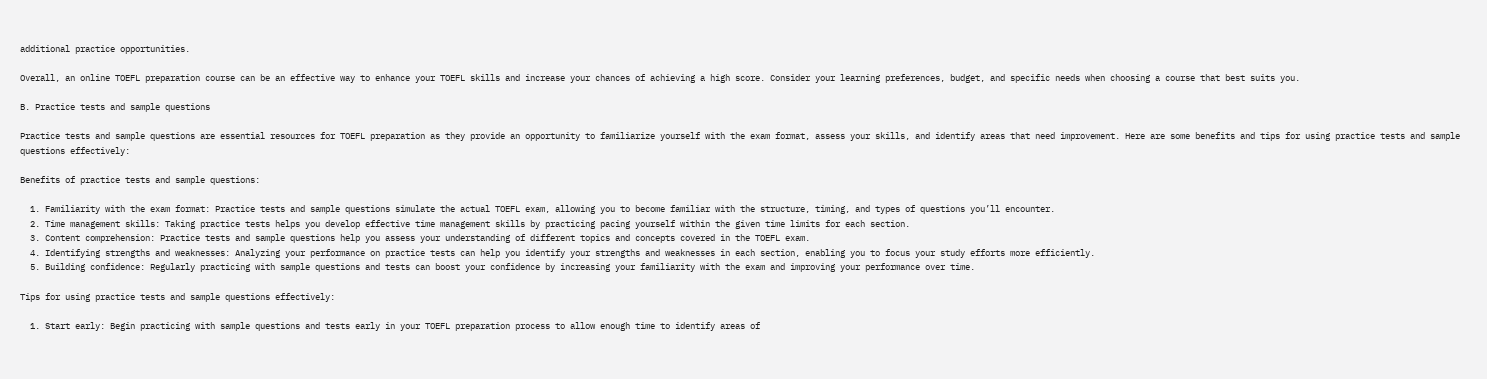additional practice opportunities.

Overall, an online TOEFL preparation course can be an effective way to enhance your TOEFL skills and increase your chances of achieving a high score. Consider your learning preferences, budget, and specific needs when choosing a course that best suits you.

B. Practice tests and sample questions

Practice tests and sample questions are essential resources for TOEFL preparation as they provide an opportunity to familiarize yourself with the exam format, assess your skills, and identify areas that need improvement. Here are some benefits and tips for using practice tests and sample questions effectively:

Benefits of practice tests and sample questions:

  1. Familiarity with the exam format: Practice tests and sample questions simulate the actual TOEFL exam, allowing you to become familiar with the structure, timing, and types of questions you’ll encounter.
  2. Time management skills: Taking practice tests helps you develop effective time management skills by practicing pacing yourself within the given time limits for each section.
  3. Content comprehension: Practice tests and sample questions help you assess your understanding of different topics and concepts covered in the TOEFL exam.
  4. Identifying strengths and weaknesses: Analyzing your performance on practice tests can help you identify your strengths and weaknesses in each section, enabling you to focus your study efforts more efficiently.
  5. Building confidence: Regularly practicing with sample questions and tests can boost your confidence by increasing your familiarity with the exam and improving your performance over time.

Tips for using practice tests and sample questions effectively:

  1. Start early: Begin practicing with sample questions and tests early in your TOEFL preparation process to allow enough time to identify areas of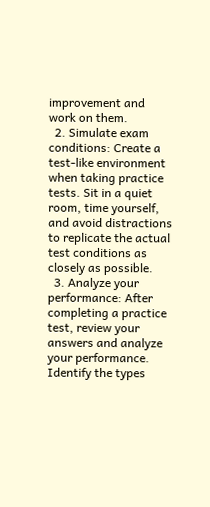improvement and work on them.
  2. Simulate exam conditions: Create a test-like environment when taking practice tests. Sit in a quiet room, time yourself, and avoid distractions to replicate the actual test conditions as closely as possible.
  3. Analyze your performance: After completing a practice test, review your answers and analyze your performance. Identify the types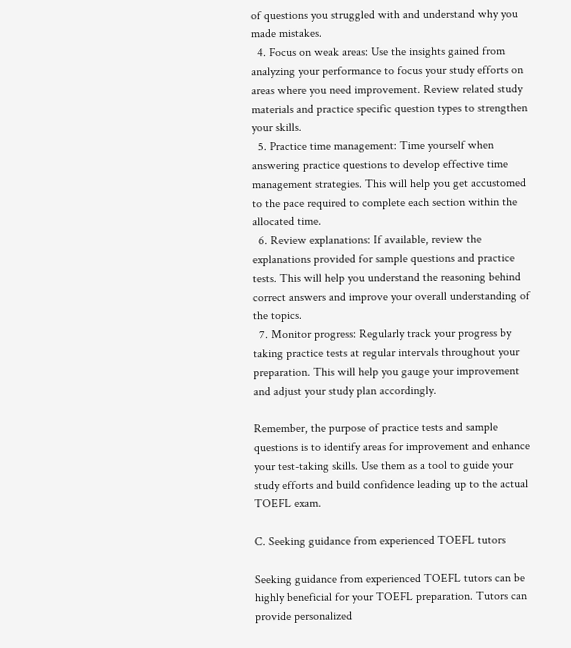of questions you struggled with and understand why you made mistakes.
  4. Focus on weak areas: Use the insights gained from analyzing your performance to focus your study efforts on areas where you need improvement. Review related study materials and practice specific question types to strengthen your skills.
  5. Practice time management: Time yourself when answering practice questions to develop effective time management strategies. This will help you get accustomed to the pace required to complete each section within the allocated time.
  6. Review explanations: If available, review the explanations provided for sample questions and practice tests. This will help you understand the reasoning behind correct answers and improve your overall understanding of the topics.
  7. Monitor progress: Regularly track your progress by taking practice tests at regular intervals throughout your preparation. This will help you gauge your improvement and adjust your study plan accordingly.

Remember, the purpose of practice tests and sample questions is to identify areas for improvement and enhance your test-taking skills. Use them as a tool to guide your study efforts and build confidence leading up to the actual TOEFL exam.

C. Seeking guidance from experienced TOEFL tutors

Seeking guidance from experienced TOEFL tutors can be highly beneficial for your TOEFL preparation. Tutors can provide personalized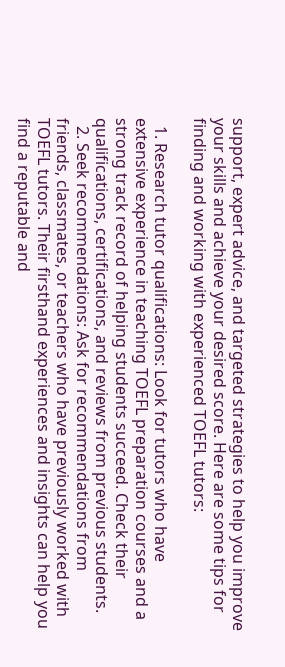support, expert advice, and targeted strategies to help you improve your skills and achieve your desired score. Here are some tips for finding and working with experienced TOEFL tutors:

  1. Research tutor qualifications: Look for tutors who have extensive experience in teaching TOEFL preparation courses and a strong track record of helping students succeed. Check their qualifications, certifications, and reviews from previous students.
  2. Seek recommendations: Ask for recommendations from friends, classmates, or teachers who have previously worked with TOEFL tutors. Their firsthand experiences and insights can help you find a reputable and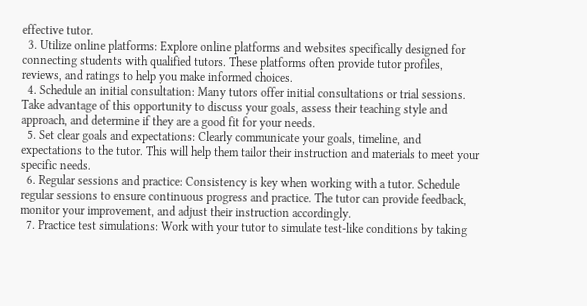effective tutor.
  3. Utilize online platforms: Explore online platforms and websites specifically designed for connecting students with qualified tutors. These platforms often provide tutor profiles, reviews, and ratings to help you make informed choices.
  4. Schedule an initial consultation: Many tutors offer initial consultations or trial sessions. Take advantage of this opportunity to discuss your goals, assess their teaching style and approach, and determine if they are a good fit for your needs.
  5. Set clear goals and expectations: Clearly communicate your goals, timeline, and expectations to the tutor. This will help them tailor their instruction and materials to meet your specific needs.
  6. Regular sessions and practice: Consistency is key when working with a tutor. Schedule regular sessions to ensure continuous progress and practice. The tutor can provide feedback, monitor your improvement, and adjust their instruction accordingly.
  7. Practice test simulations: Work with your tutor to simulate test-like conditions by taking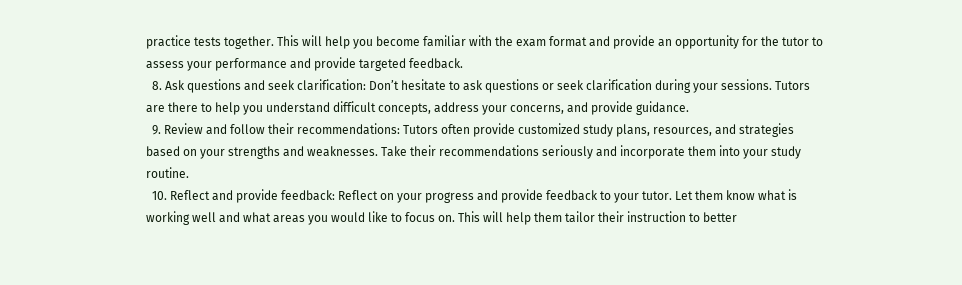practice tests together. This will help you become familiar with the exam format and provide an opportunity for the tutor to assess your performance and provide targeted feedback.
  8. Ask questions and seek clarification: Don’t hesitate to ask questions or seek clarification during your sessions. Tutors are there to help you understand difficult concepts, address your concerns, and provide guidance.
  9. Review and follow their recommendations: Tutors often provide customized study plans, resources, and strategies based on your strengths and weaknesses. Take their recommendations seriously and incorporate them into your study routine.
  10. Reflect and provide feedback: Reflect on your progress and provide feedback to your tutor. Let them know what is working well and what areas you would like to focus on. This will help them tailor their instruction to better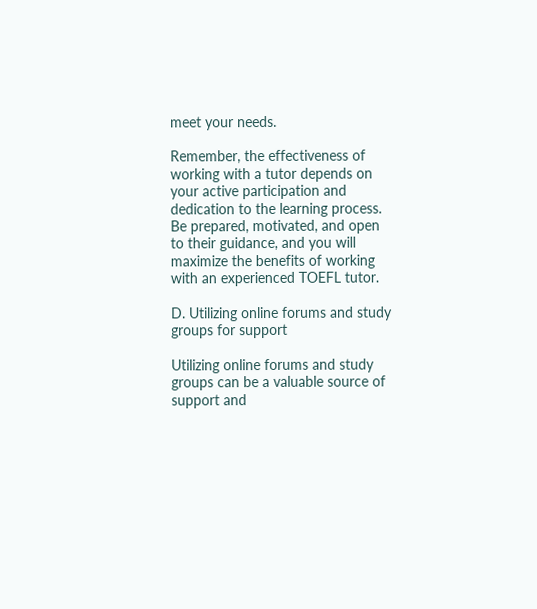meet your needs.

Remember, the effectiveness of working with a tutor depends on your active participation and dedication to the learning process. Be prepared, motivated, and open to their guidance, and you will maximize the benefits of working with an experienced TOEFL tutor.

D. Utilizing online forums and study groups for support

Utilizing online forums and study groups can be a valuable source of support and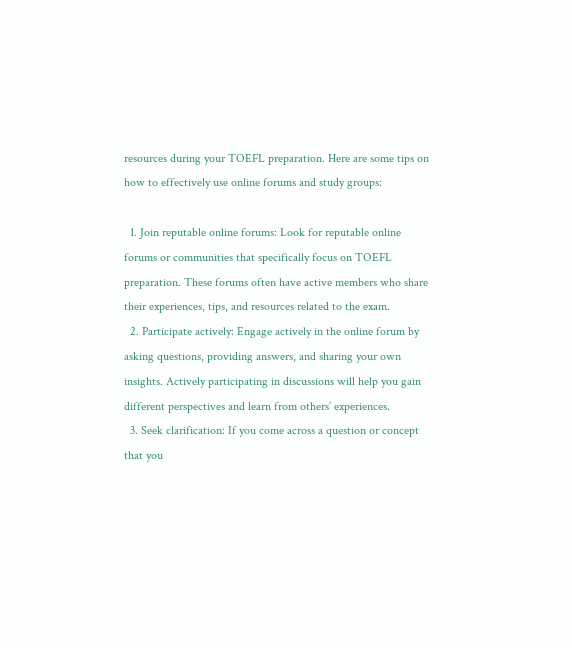resources during your TOEFL preparation. Here are some tips on how to effectively use online forums and study groups:

  1. Join reputable online forums: Look for reputable online forums or communities that specifically focus on TOEFL preparation. These forums often have active members who share their experiences, tips, and resources related to the exam.
  2. Participate actively: Engage actively in the online forum by asking questions, providing answers, and sharing your own insights. Actively participating in discussions will help you gain different perspectives and learn from others’ experiences.
  3. Seek clarification: If you come across a question or concept that you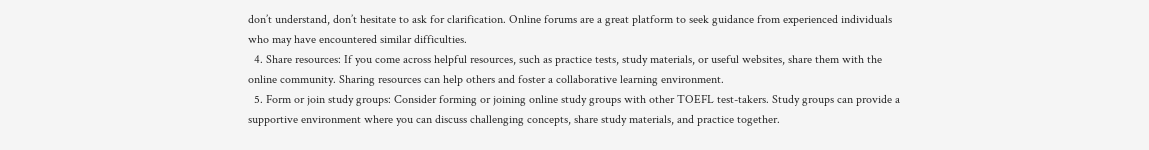don’t understand, don’t hesitate to ask for clarification. Online forums are a great platform to seek guidance from experienced individuals who may have encountered similar difficulties.
  4. Share resources: If you come across helpful resources, such as practice tests, study materials, or useful websites, share them with the online community. Sharing resources can help others and foster a collaborative learning environment.
  5. Form or join study groups: Consider forming or joining online study groups with other TOEFL test-takers. Study groups can provide a supportive environment where you can discuss challenging concepts, share study materials, and practice together.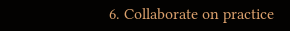6. Collaborate on practice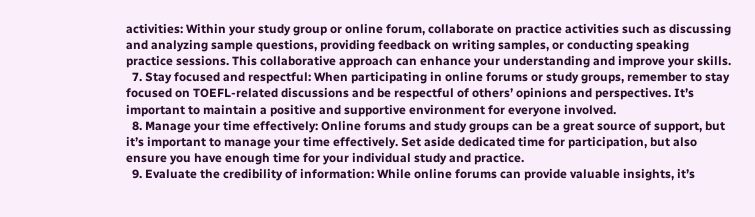activities: Within your study group or online forum, collaborate on practice activities such as discussing and analyzing sample questions, providing feedback on writing samples, or conducting speaking practice sessions. This collaborative approach can enhance your understanding and improve your skills.
  7. Stay focused and respectful: When participating in online forums or study groups, remember to stay focused on TOEFL-related discussions and be respectful of others’ opinions and perspectives. It’s important to maintain a positive and supportive environment for everyone involved.
  8. Manage your time effectively: Online forums and study groups can be a great source of support, but it’s important to manage your time effectively. Set aside dedicated time for participation, but also ensure you have enough time for your individual study and practice.
  9. Evaluate the credibility of information: While online forums can provide valuable insights, it’s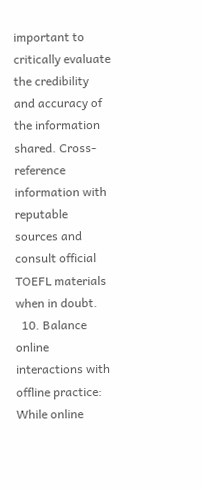important to critically evaluate the credibility and accuracy of the information shared. Cross-reference information with reputable sources and consult official TOEFL materials when in doubt.
  10. Balance online interactions with offline practice: While online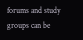forums and study groups can be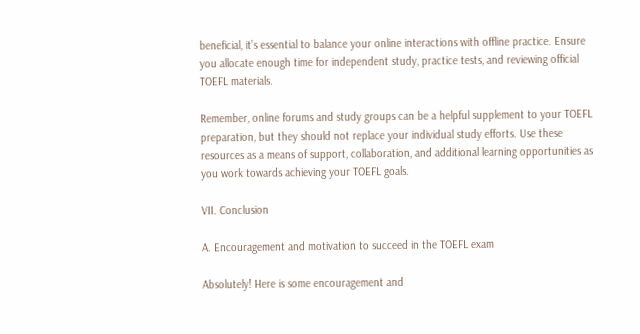beneficial, it’s essential to balance your online interactions with offline practice. Ensure you allocate enough time for independent study, practice tests, and reviewing official TOEFL materials.

Remember, online forums and study groups can be a helpful supplement to your TOEFL preparation, but they should not replace your individual study efforts. Use these resources as a means of support, collaboration, and additional learning opportunities as you work towards achieving your TOEFL goals.

VII. Conclusion

A. Encouragement and motivation to succeed in the TOEFL exam

Absolutely! Here is some encouragement and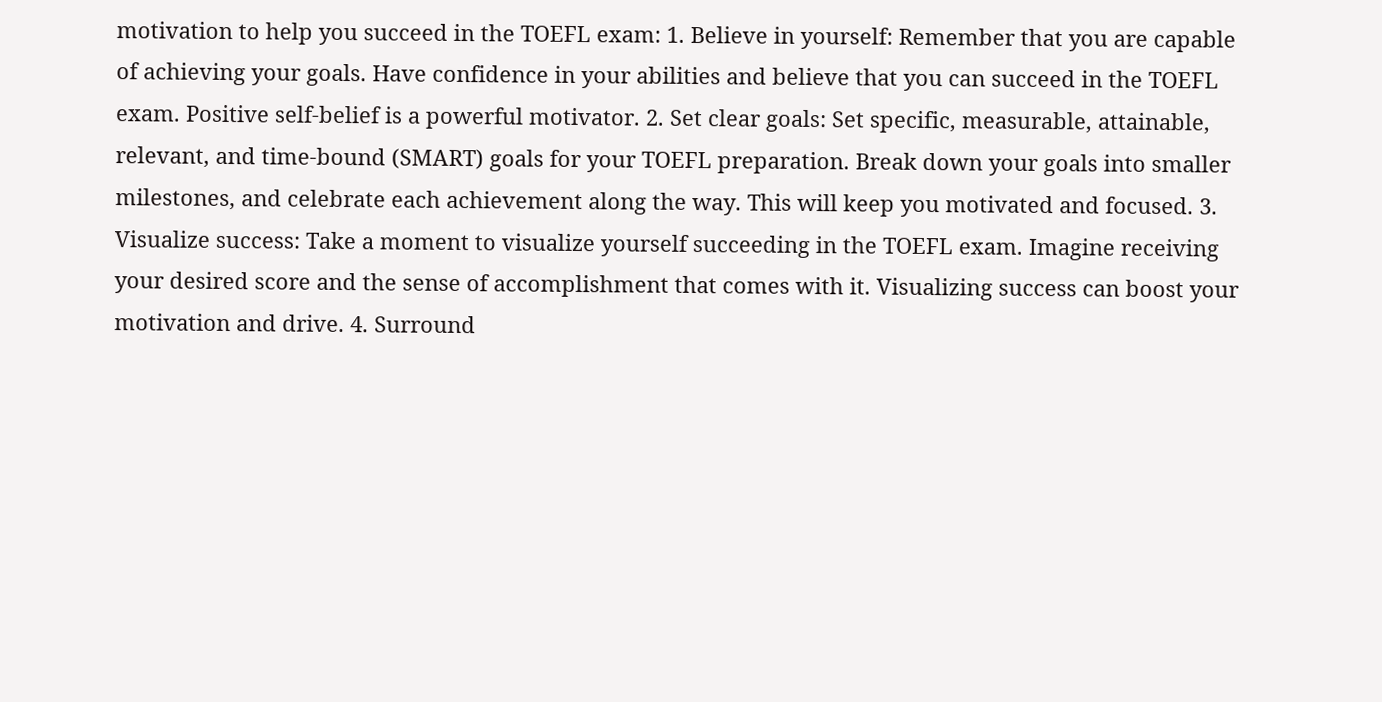motivation to help you succeed in the TOEFL exam: 1. Believe in yourself: Remember that you are capable of achieving your goals. Have confidence in your abilities and believe that you can succeed in the TOEFL exam. Positive self-belief is a powerful motivator. 2. Set clear goals: Set specific, measurable, attainable, relevant, and time-bound (SMART) goals for your TOEFL preparation. Break down your goals into smaller milestones, and celebrate each achievement along the way. This will keep you motivated and focused. 3. Visualize success: Take a moment to visualize yourself succeeding in the TOEFL exam. Imagine receiving your desired score and the sense of accomplishment that comes with it. Visualizing success can boost your motivation and drive. 4. Surround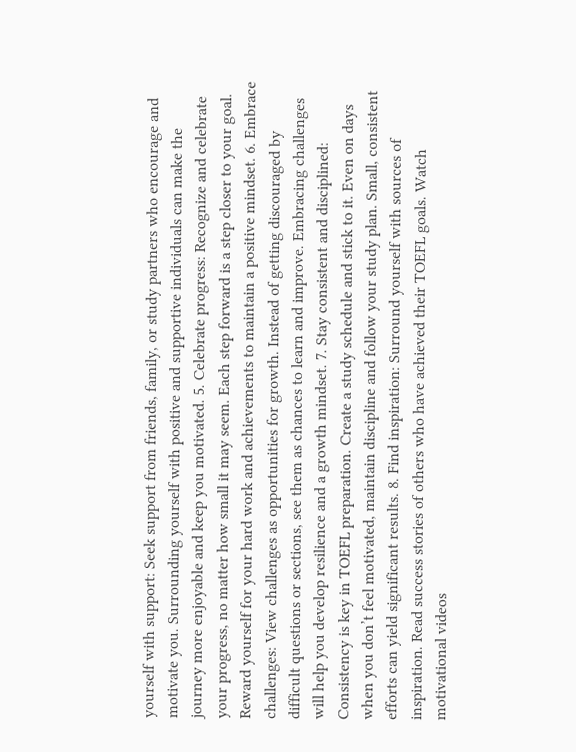yourself with support: Seek support from friends, family, or study partners who encourage and motivate you. Surrounding yourself with positive and supportive individuals can make the journey more enjoyable and keep you motivated. 5. Celebrate progress: Recognize and celebrate your progress, no matter how small it may seem. Each step forward is a step closer to your goal. Reward yourself for your hard work and achievements to maintain a positive mindset. 6. Embrace challenges: View challenges as opportunities for growth. Instead of getting discouraged by difficult questions or sections, see them as chances to learn and improve. Embracing challenges will help you develop resilience and a growth mindset. 7. Stay consistent and disciplined: Consistency is key in TOEFL preparation. Create a study schedule and stick to it. Even on days when you don’t feel motivated, maintain discipline and follow your study plan. Small, consistent efforts can yield significant results. 8. Find inspiration: Surround yourself with sources of inspiration. Read success stories of others who have achieved their TOEFL goals. Watch motivational videos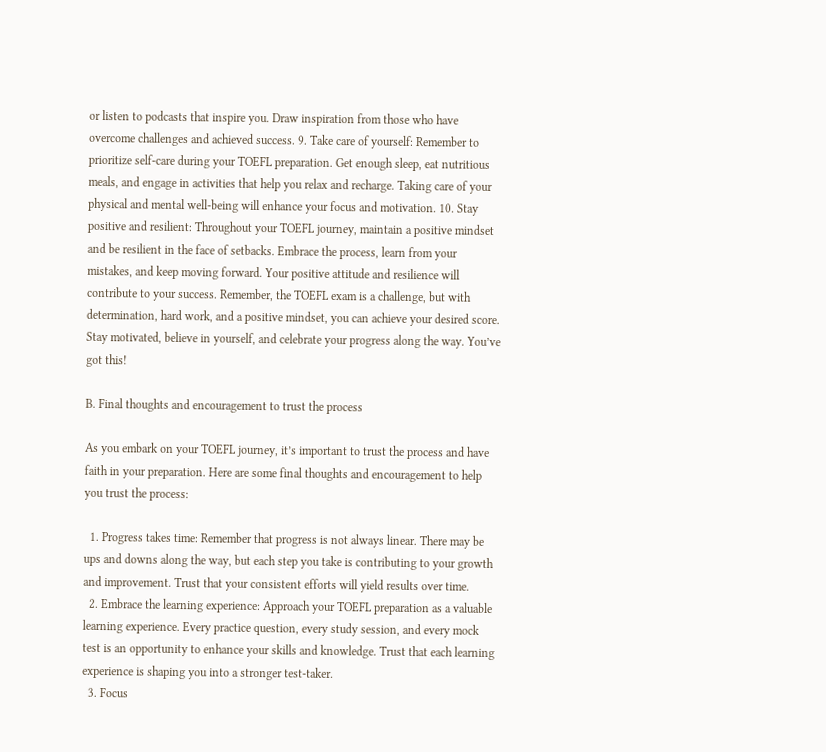or listen to podcasts that inspire you. Draw inspiration from those who have overcome challenges and achieved success. 9. Take care of yourself: Remember to prioritize self-care during your TOEFL preparation. Get enough sleep, eat nutritious meals, and engage in activities that help you relax and recharge. Taking care of your physical and mental well-being will enhance your focus and motivation. 10. Stay positive and resilient: Throughout your TOEFL journey, maintain a positive mindset and be resilient in the face of setbacks. Embrace the process, learn from your mistakes, and keep moving forward. Your positive attitude and resilience will contribute to your success. Remember, the TOEFL exam is a challenge, but with determination, hard work, and a positive mindset, you can achieve your desired score. Stay motivated, believe in yourself, and celebrate your progress along the way. You’ve got this!

B. Final thoughts and encouragement to trust the process

As you embark on your TOEFL journey, it’s important to trust the process and have faith in your preparation. Here are some final thoughts and encouragement to help you trust the process:

  1. Progress takes time: Remember that progress is not always linear. There may be ups and downs along the way, but each step you take is contributing to your growth and improvement. Trust that your consistent efforts will yield results over time.
  2. Embrace the learning experience: Approach your TOEFL preparation as a valuable learning experience. Every practice question, every study session, and every mock test is an opportunity to enhance your skills and knowledge. Trust that each learning experience is shaping you into a stronger test-taker.
  3. Focus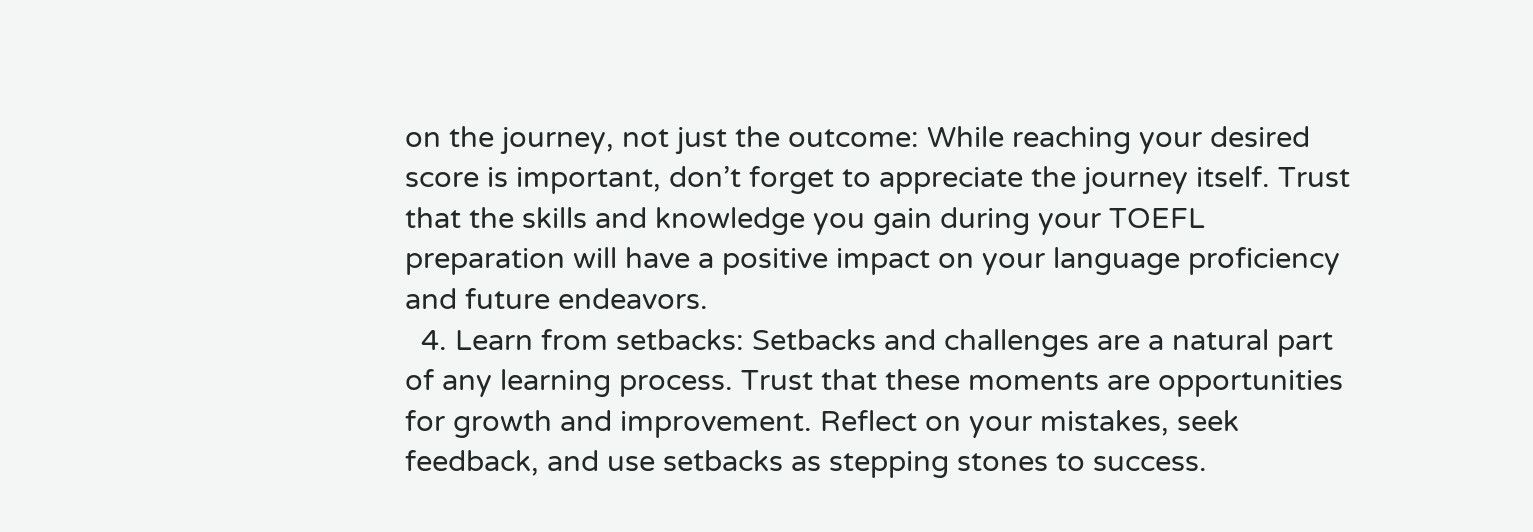on the journey, not just the outcome: While reaching your desired score is important, don’t forget to appreciate the journey itself. Trust that the skills and knowledge you gain during your TOEFL preparation will have a positive impact on your language proficiency and future endeavors.
  4. Learn from setbacks: Setbacks and challenges are a natural part of any learning process. Trust that these moments are opportunities for growth and improvement. Reflect on your mistakes, seek feedback, and use setbacks as stepping stones to success.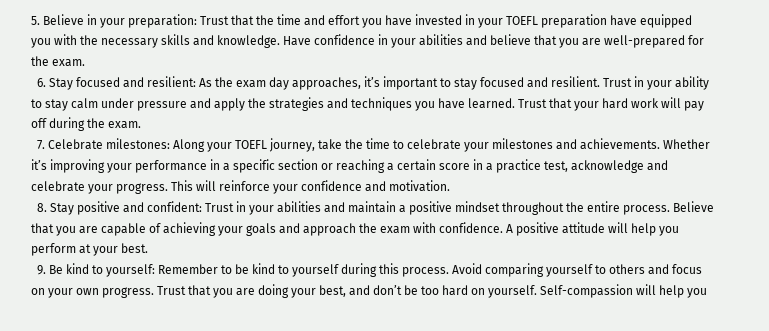5. Believe in your preparation: Trust that the time and effort you have invested in your TOEFL preparation have equipped you with the necessary skills and knowledge. Have confidence in your abilities and believe that you are well-prepared for the exam.
  6. Stay focused and resilient: As the exam day approaches, it’s important to stay focused and resilient. Trust in your ability to stay calm under pressure and apply the strategies and techniques you have learned. Trust that your hard work will pay off during the exam.
  7. Celebrate milestones: Along your TOEFL journey, take the time to celebrate your milestones and achievements. Whether it’s improving your performance in a specific section or reaching a certain score in a practice test, acknowledge and celebrate your progress. This will reinforce your confidence and motivation.
  8. Stay positive and confident: Trust in your abilities and maintain a positive mindset throughout the entire process. Believe that you are capable of achieving your goals and approach the exam with confidence. A positive attitude will help you perform at your best.
  9. Be kind to yourself: Remember to be kind to yourself during this process. Avoid comparing yourself to others and focus on your own progress. Trust that you are doing your best, and don’t be too hard on yourself. Self-compassion will help you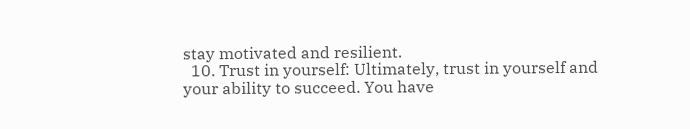stay motivated and resilient.
  10. Trust in yourself: Ultimately, trust in yourself and your ability to succeed. You have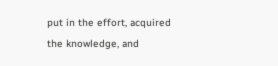put in the effort, acquired the knowledge, and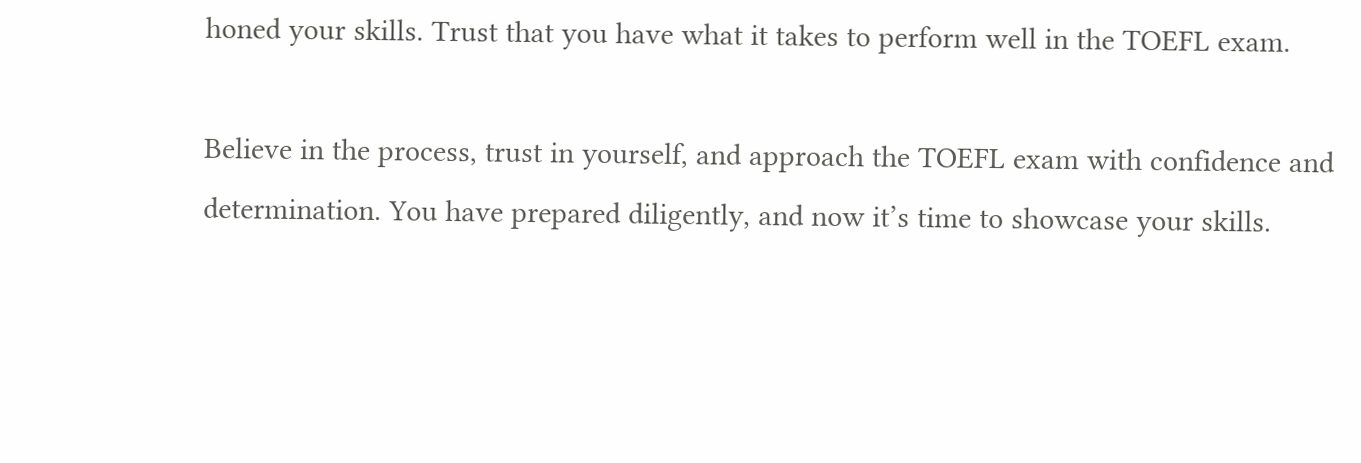honed your skills. Trust that you have what it takes to perform well in the TOEFL exam.

Believe in the process, trust in yourself, and approach the TOEFL exam with confidence and determination. You have prepared diligently, and now it’s time to showcase your skills.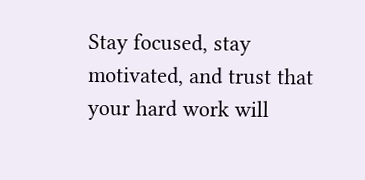Stay focused, stay motivated, and trust that your hard work will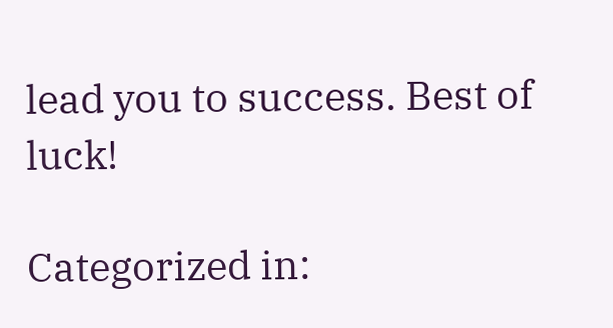lead you to success. Best of luck!

Categorized in: